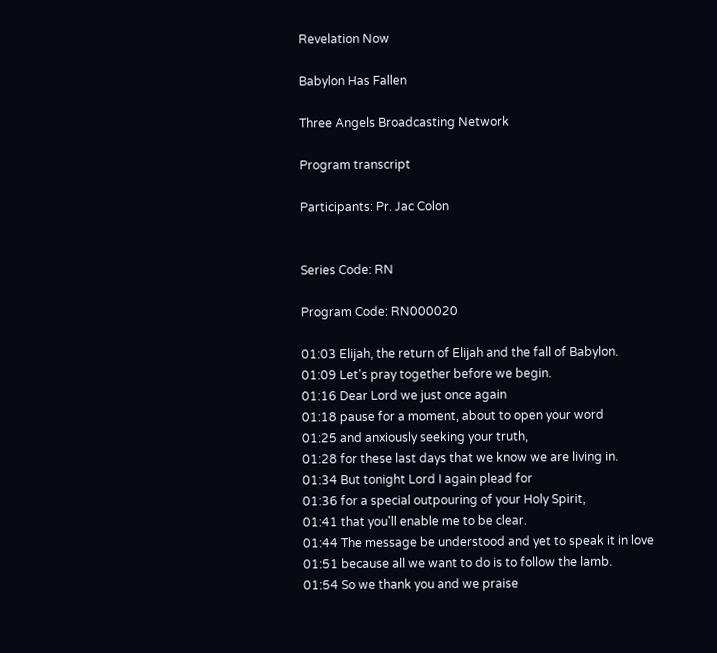Revelation Now

Babylon Has Fallen

Three Angels Broadcasting Network

Program transcript

Participants: Pr. Jac Colon


Series Code: RN

Program Code: RN000020

01:03 Elijah, the return of Elijah and the fall of Babylon.
01:09 Let's pray together before we begin.
01:16 Dear Lord we just once again
01:18 pause for a moment, about to open your word
01:25 and anxiously seeking your truth,
01:28 for these last days that we know we are living in.
01:34 But tonight Lord I again plead for
01:36 for a special outpouring of your Holy Spirit,
01:41 that you'll enable me to be clear.
01:44 The message be understood and yet to speak it in love
01:51 because all we want to do is to follow the lamb.
01:54 So we thank you and we praise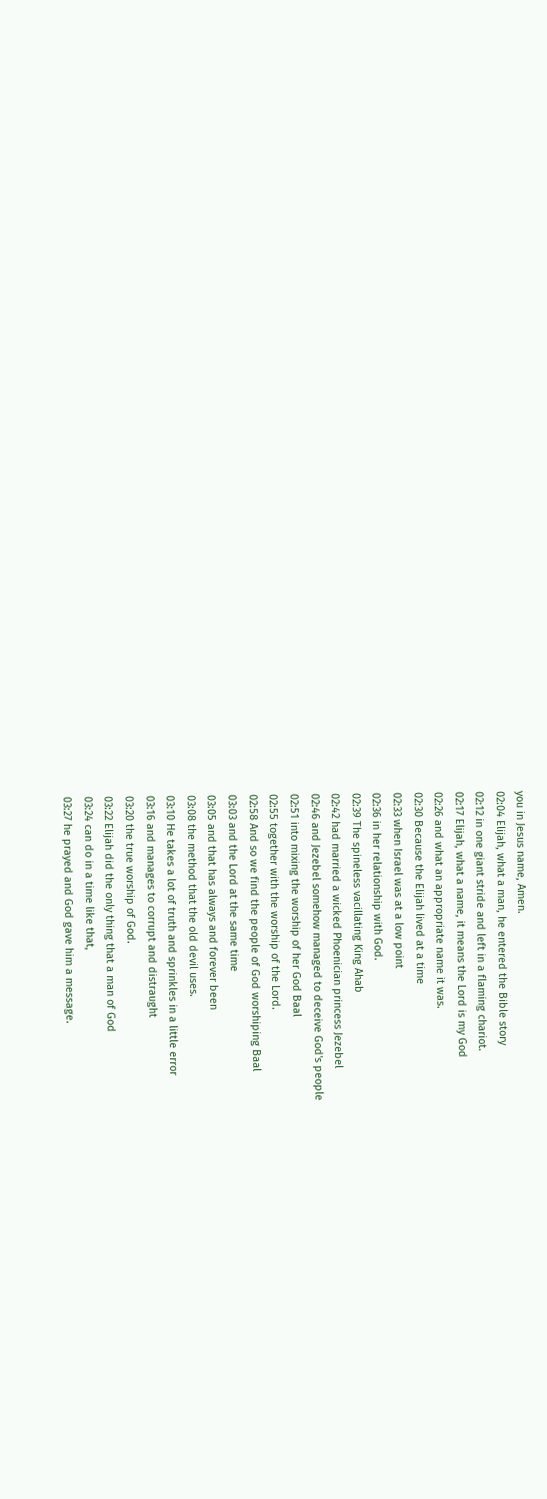you in Jesus name, Amen.
02:04 Elijah, what a man, he entered the Bible story
02:12 in one giant stride and left in a flaming chariot.
02:17 Elijah, what a name, it means the Lord is my God
02:26 and what an appropriate name it was.
02:30 Because the Elijah lived at a time
02:33 when Israel was at a low point
02:36 in her relationship with God.
02:39 The spineless vacillating King Ahab
02:42 had married a wicked Phoenician princess Jezebel
02:46 and Jezebel somehow managed to deceive God's people
02:51 into mixing the worship of her God Baal
02:55 together with the worship of the Lord.
02:58 And so we find the people of God worshiping Baal
03:03 and the Lord at the same time
03:05 and that has always and forever been
03:08 the method that the old devil uses.
03:10 He takes a lot of truth and sprinkles in a little error
03:16 and manages to corrupt and distraught
03:20 the true worship of God.
03:22 Elijah did the only thing that a man of God
03:24 can do in a time like that,
03:27 he prayed and God gave him a message.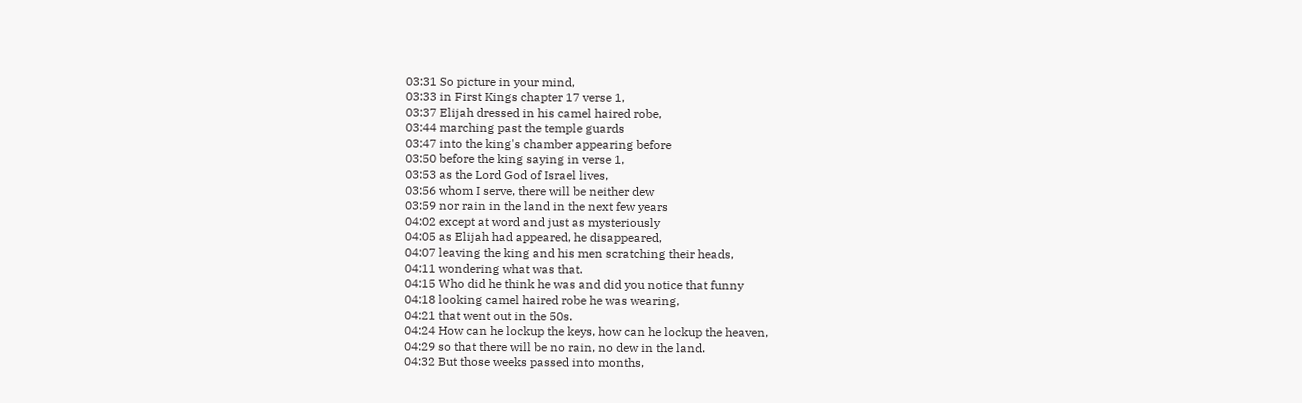03:31 So picture in your mind,
03:33 in First Kings chapter 17 verse 1,
03:37 Elijah dressed in his camel haired robe,
03:44 marching past the temple guards
03:47 into the king's chamber appearing before
03:50 before the king saying in verse 1,
03:53 as the Lord God of Israel lives,
03:56 whom I serve, there will be neither dew
03:59 nor rain in the land in the next few years
04:02 except at word and just as mysteriously
04:05 as Elijah had appeared, he disappeared,
04:07 leaving the king and his men scratching their heads,
04:11 wondering what was that.
04:15 Who did he think he was and did you notice that funny
04:18 looking camel haired robe he was wearing,
04:21 that went out in the 50s.
04:24 How can he lockup the keys, how can he lockup the heaven,
04:29 so that there will be no rain, no dew in the land.
04:32 But those weeks passed into months,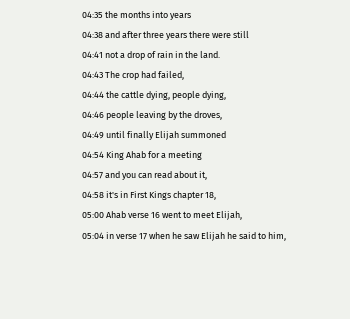04:35 the months into years
04:38 and after three years there were still
04:41 not a drop of rain in the land.
04:43 The crop had failed,
04:44 the cattle dying, people dying,
04:46 people leaving by the droves,
04:49 until finally Elijah summoned
04:54 King Ahab for a meeting
04:57 and you can read about it,
04:58 it's in First Kings chapter 18,
05:00 Ahab verse 16 went to meet Elijah,
05:04 in verse 17 when he saw Elijah he said to him,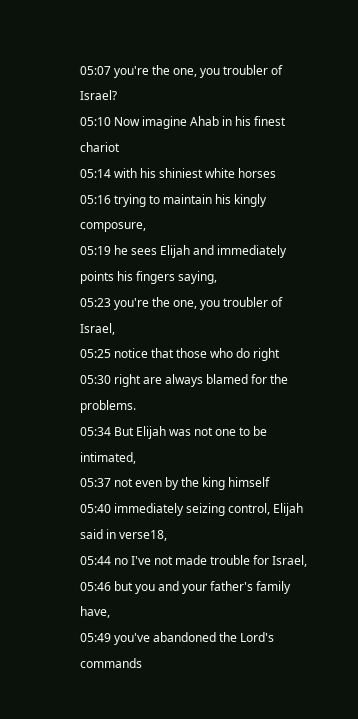05:07 you're the one, you troubler of Israel?
05:10 Now imagine Ahab in his finest chariot
05:14 with his shiniest white horses
05:16 trying to maintain his kingly composure,
05:19 he sees Elijah and immediately points his fingers saying,
05:23 you're the one, you troubler of Israel,
05:25 notice that those who do right
05:30 right are always blamed for the problems.
05:34 But Elijah was not one to be intimated,
05:37 not even by the king himself
05:40 immediately seizing control, Elijah said in verse18,
05:44 no I've not made trouble for Israel,
05:46 but you and your father's family have,
05:49 you've abandoned the Lord's commands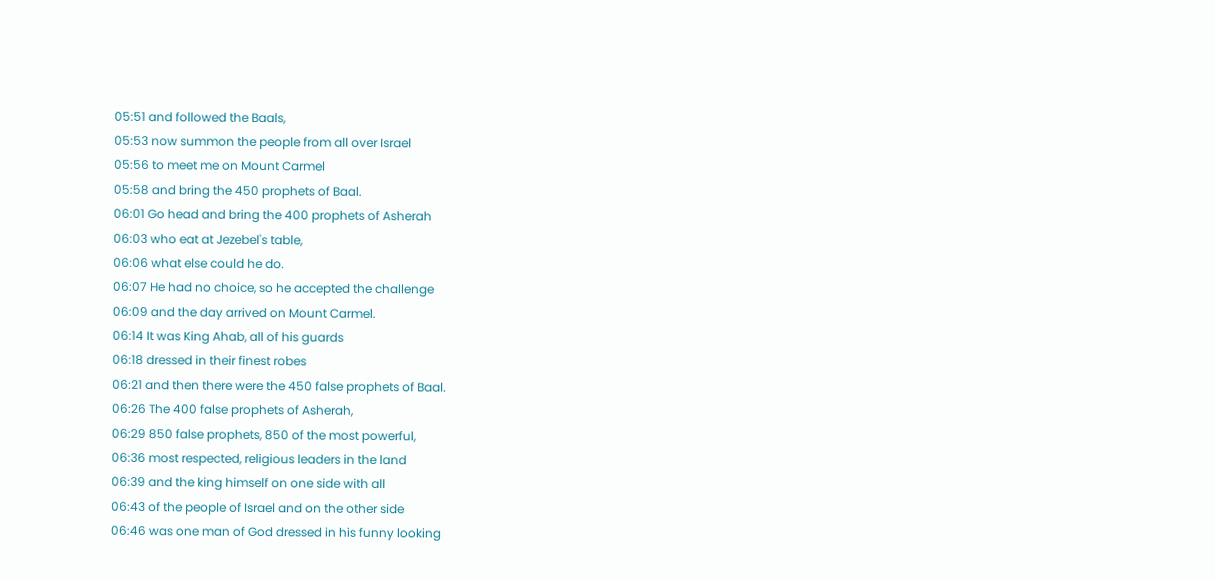05:51 and followed the Baals,
05:53 now summon the people from all over Israel
05:56 to meet me on Mount Carmel
05:58 and bring the 450 prophets of Baal.
06:01 Go head and bring the 400 prophets of Asherah
06:03 who eat at Jezebel's table,
06:06 what else could he do.
06:07 He had no choice, so he accepted the challenge
06:09 and the day arrived on Mount Carmel.
06:14 It was King Ahab, all of his guards
06:18 dressed in their finest robes
06:21 and then there were the 450 false prophets of Baal.
06:26 The 400 false prophets of Asherah,
06:29 850 false prophets, 850 of the most powerful,
06:36 most respected, religious leaders in the land
06:39 and the king himself on one side with all
06:43 of the people of Israel and on the other side
06:46 was one man of God dressed in his funny looking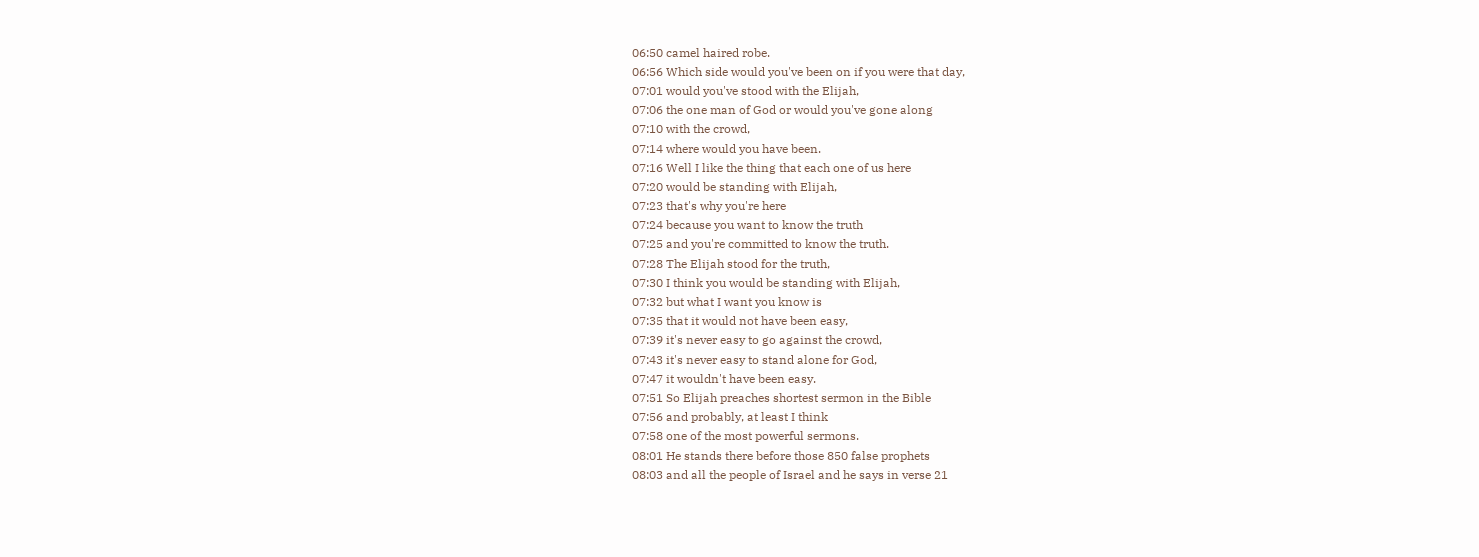06:50 camel haired robe.
06:56 Which side would you've been on if you were that day,
07:01 would you've stood with the Elijah,
07:06 the one man of God or would you've gone along
07:10 with the crowd,
07:14 where would you have been.
07:16 Well I like the thing that each one of us here
07:20 would be standing with Elijah,
07:23 that's why you're here
07:24 because you want to know the truth
07:25 and you're committed to know the truth.
07:28 The Elijah stood for the truth,
07:30 I think you would be standing with Elijah,
07:32 but what I want you know is
07:35 that it would not have been easy,
07:39 it's never easy to go against the crowd,
07:43 it's never easy to stand alone for God,
07:47 it wouldn't have been easy.
07:51 So Elijah preaches shortest sermon in the Bible
07:56 and probably, at least I think
07:58 one of the most powerful sermons.
08:01 He stands there before those 850 false prophets
08:03 and all the people of Israel and he says in verse 21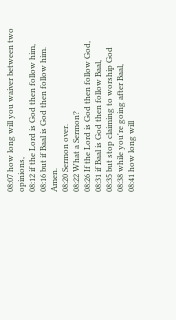08:07 how long will you waiver between two opinions,
08:12 if the Lord is God then follow him,
08:16 but if Baal is God then follow him. Amen.
08:20 Sermon over.
08:22 What a Sermon?
08:26 If the Lord is God then follow God,
08:31 if Baal is God then follow Baal,
08:35 but stop claiming to worship God
08:38 while you're going after Baal,
08:41 how long will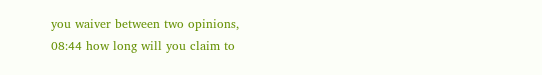you waiver between two opinions,
08:44 how long will you claim to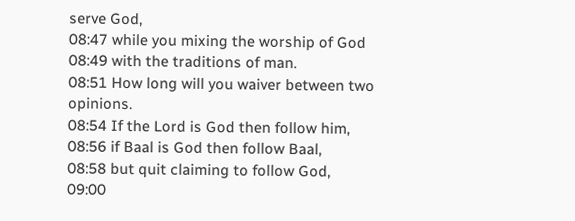serve God,
08:47 while you mixing the worship of God
08:49 with the traditions of man.
08:51 How long will you waiver between two opinions.
08:54 If the Lord is God then follow him,
08:56 if Baal is God then follow Baal,
08:58 but quit claiming to follow God,
09:00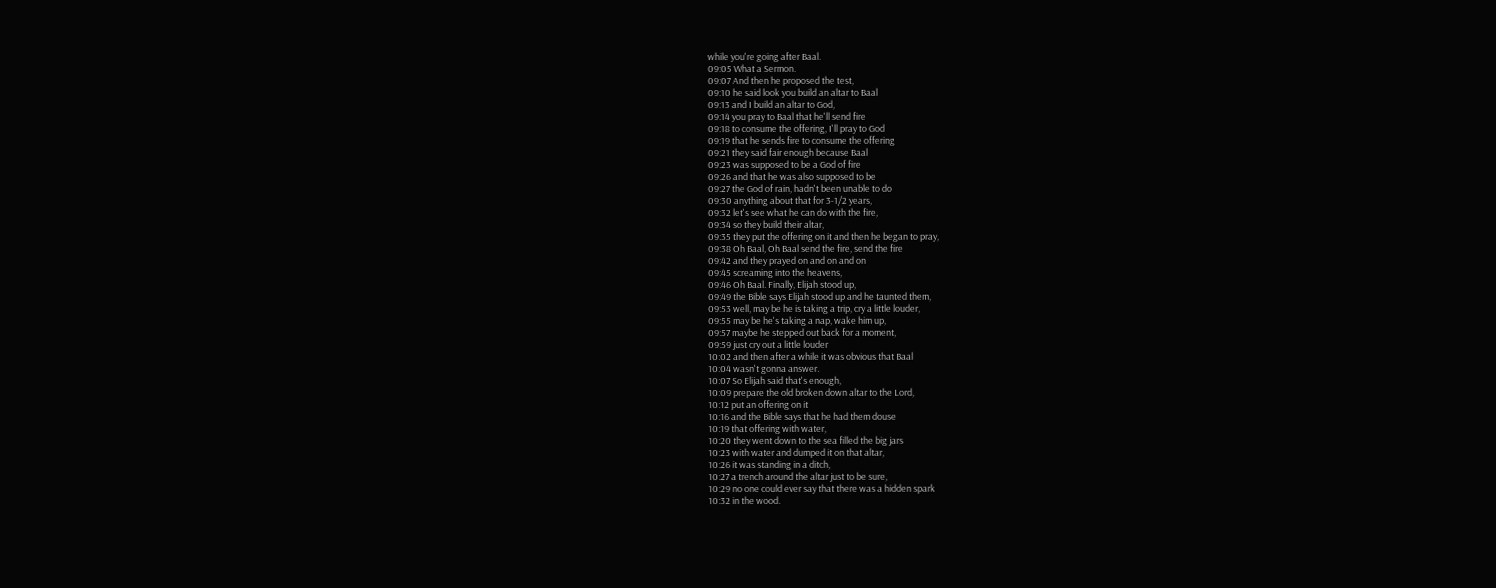while you're going after Baal.
09:05 What a Sermon.
09:07 And then he proposed the test,
09:10 he said look you build an altar to Baal
09:13 and I build an altar to God,
09:14 you pray to Baal that he'll send fire
09:18 to consume the offering, I'll pray to God
09:19 that he sends fire to consume the offering
09:21 they said fair enough because Baal
09:23 was supposed to be a God of fire
09:26 and that he was also supposed to be
09:27 the God of rain, hadn't been unable to do
09:30 anything about that for 3-1/2 years,
09:32 let's see what he can do with the fire,
09:34 so they build their altar,
09:35 they put the offering on it and then he began to pray,
09:38 Oh Baal, Oh Baal send the fire, send the fire
09:42 and they prayed on and on and on
09:45 screaming into the heavens,
09:46 Oh Baal. Finally, Elijah stood up,
09:49 the Bible says Elijah stood up and he taunted them,
09:53 well, may be he is taking a trip, cry a little louder,
09:55 may be he's taking a nap, wake him up,
09:57 maybe he stepped out back for a moment,
09:59 just cry out a little louder
10:02 and then after a while it was obvious that Baal
10:04 wasn't gonna answer.
10:07 So Elijah said that's enough,
10:09 prepare the old broken down altar to the Lord,
10:12 put an offering on it
10:16 and the Bible says that he had them douse
10:19 that offering with water,
10:20 they went down to the sea filled the big jars
10:23 with water and dumped it on that altar,
10:26 it was standing in a ditch,
10:27 a trench around the altar just to be sure,
10:29 no one could ever say that there was a hidden spark
10:32 in the wood.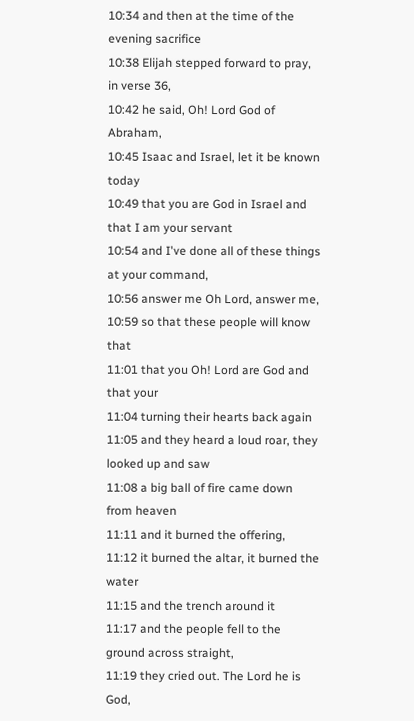10:34 and then at the time of the evening sacrifice
10:38 Elijah stepped forward to pray, in verse 36,
10:42 he said, Oh! Lord God of Abraham,
10:45 Isaac and Israel, let it be known today
10:49 that you are God in Israel and that I am your servant
10:54 and I've done all of these things at your command,
10:56 answer me Oh Lord, answer me,
10:59 so that these people will know that
11:01 that you Oh! Lord are God and that your
11:04 turning their hearts back again
11:05 and they heard a loud roar, they looked up and saw
11:08 a big ball of fire came down from heaven
11:11 and it burned the offering,
11:12 it burned the altar, it burned the water
11:15 and the trench around it
11:17 and the people fell to the ground across straight,
11:19 they cried out. The Lord he is God,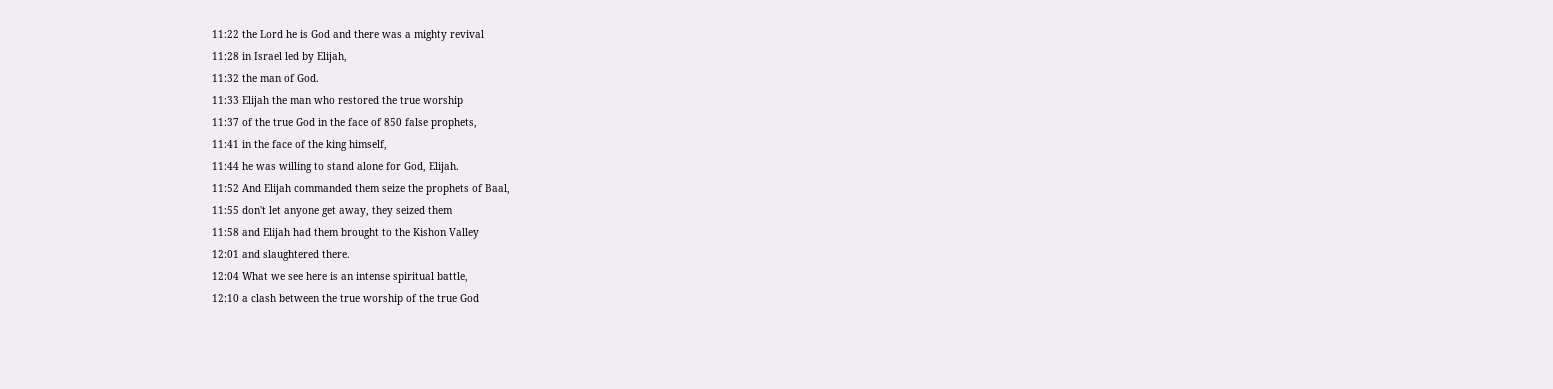11:22 the Lord he is God and there was a mighty revival
11:28 in Israel led by Elijah,
11:32 the man of God.
11:33 Elijah the man who restored the true worship
11:37 of the true God in the face of 850 false prophets,
11:41 in the face of the king himself,
11:44 he was willing to stand alone for God, Elijah.
11:52 And Elijah commanded them seize the prophets of Baal,
11:55 don't let anyone get away, they seized them
11:58 and Elijah had them brought to the Kishon Valley
12:01 and slaughtered there.
12:04 What we see here is an intense spiritual battle,
12:10 a clash between the true worship of the true God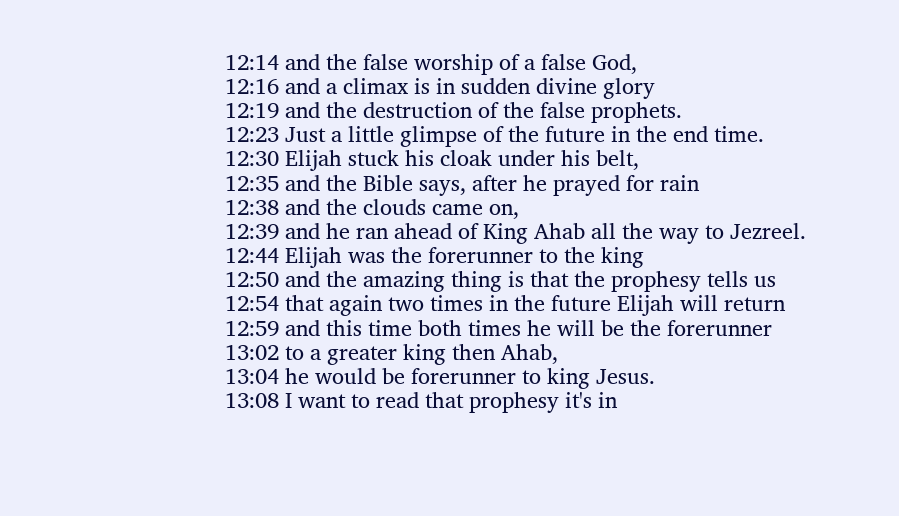12:14 and the false worship of a false God,
12:16 and a climax is in sudden divine glory
12:19 and the destruction of the false prophets.
12:23 Just a little glimpse of the future in the end time.
12:30 Elijah stuck his cloak under his belt,
12:35 and the Bible says, after he prayed for rain
12:38 and the clouds came on,
12:39 and he ran ahead of King Ahab all the way to Jezreel.
12:44 Elijah was the forerunner to the king
12:50 and the amazing thing is that the prophesy tells us
12:54 that again two times in the future Elijah will return
12:59 and this time both times he will be the forerunner
13:02 to a greater king then Ahab,
13:04 he would be forerunner to king Jesus.
13:08 I want to read that prophesy it's in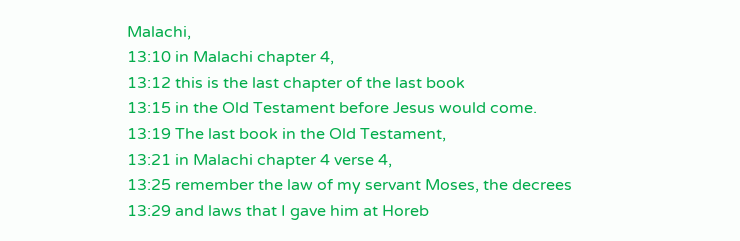Malachi,
13:10 in Malachi chapter 4,
13:12 this is the last chapter of the last book
13:15 in the Old Testament before Jesus would come.
13:19 The last book in the Old Testament,
13:21 in Malachi chapter 4 verse 4,
13:25 remember the law of my servant Moses, the decrees
13:29 and laws that I gave him at Horeb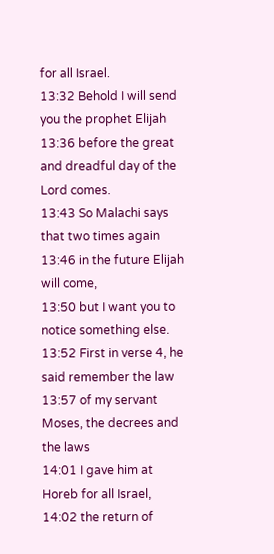for all Israel.
13:32 Behold I will send you the prophet Elijah
13:36 before the great and dreadful day of the Lord comes.
13:43 So Malachi says that two times again
13:46 in the future Elijah will come,
13:50 but I want you to notice something else.
13:52 First in verse 4, he said remember the law
13:57 of my servant Moses, the decrees and the laws
14:01 I gave him at Horeb for all Israel,
14:02 the return of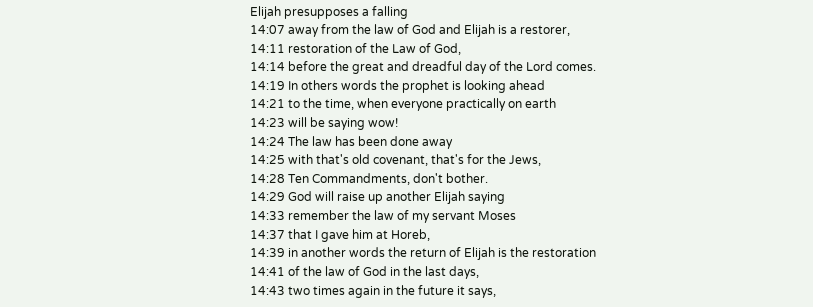Elijah presupposes a falling
14:07 away from the law of God and Elijah is a restorer,
14:11 restoration of the Law of God,
14:14 before the great and dreadful day of the Lord comes.
14:19 In others words the prophet is looking ahead
14:21 to the time, when everyone practically on earth
14:23 will be saying wow!
14:24 The law has been done away
14:25 with that's old covenant, that's for the Jews,
14:28 Ten Commandments, don't bother.
14:29 God will raise up another Elijah saying
14:33 remember the law of my servant Moses
14:37 that I gave him at Horeb,
14:39 in another words the return of Elijah is the restoration
14:41 of the law of God in the last days,
14:43 two times again in the future it says,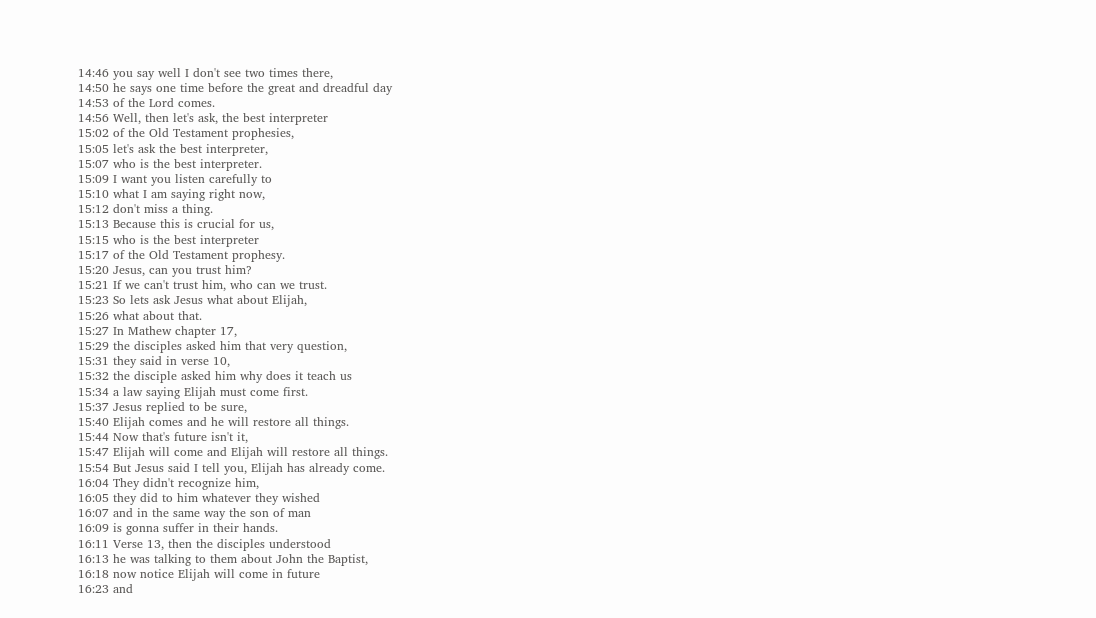14:46 you say well I don't see two times there,
14:50 he says one time before the great and dreadful day
14:53 of the Lord comes.
14:56 Well, then let's ask, the best interpreter
15:02 of the Old Testament prophesies,
15:05 let's ask the best interpreter,
15:07 who is the best interpreter.
15:09 I want you listen carefully to
15:10 what I am saying right now,
15:12 don't miss a thing.
15:13 Because this is crucial for us,
15:15 who is the best interpreter
15:17 of the Old Testament prophesy.
15:20 Jesus, can you trust him?
15:21 If we can't trust him, who can we trust.
15:23 So lets ask Jesus what about Elijah,
15:26 what about that.
15:27 In Mathew chapter 17,
15:29 the disciples asked him that very question,
15:31 they said in verse 10,
15:32 the disciple asked him why does it teach us
15:34 a law saying Elijah must come first.
15:37 Jesus replied to be sure,
15:40 Elijah comes and he will restore all things.
15:44 Now that's future isn't it,
15:47 Elijah will come and Elijah will restore all things.
15:54 But Jesus said I tell you, Elijah has already come.
16:04 They didn't recognize him,
16:05 they did to him whatever they wished
16:07 and in the same way the son of man
16:09 is gonna suffer in their hands.
16:11 Verse 13, then the disciples understood
16:13 he was talking to them about John the Baptist,
16:18 now notice Elijah will come in future
16:23 and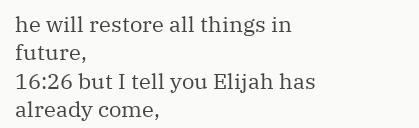he will restore all things in future,
16:26 but I tell you Elijah has already come,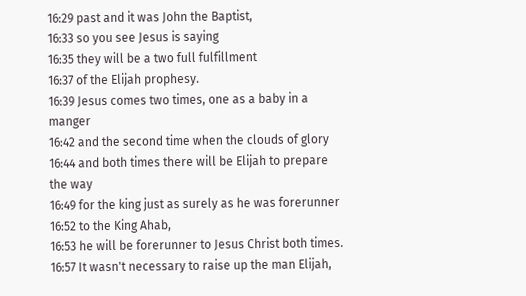16:29 past and it was John the Baptist,
16:33 so you see Jesus is saying
16:35 they will be a two full fulfillment
16:37 of the Elijah prophesy.
16:39 Jesus comes two times, one as a baby in a manger
16:42 and the second time when the clouds of glory
16:44 and both times there will be Elijah to prepare the way
16:49 for the king just as surely as he was forerunner
16:52 to the King Ahab,
16:53 he will be forerunner to Jesus Christ both times.
16:57 It wasn't necessary to raise up the man Elijah,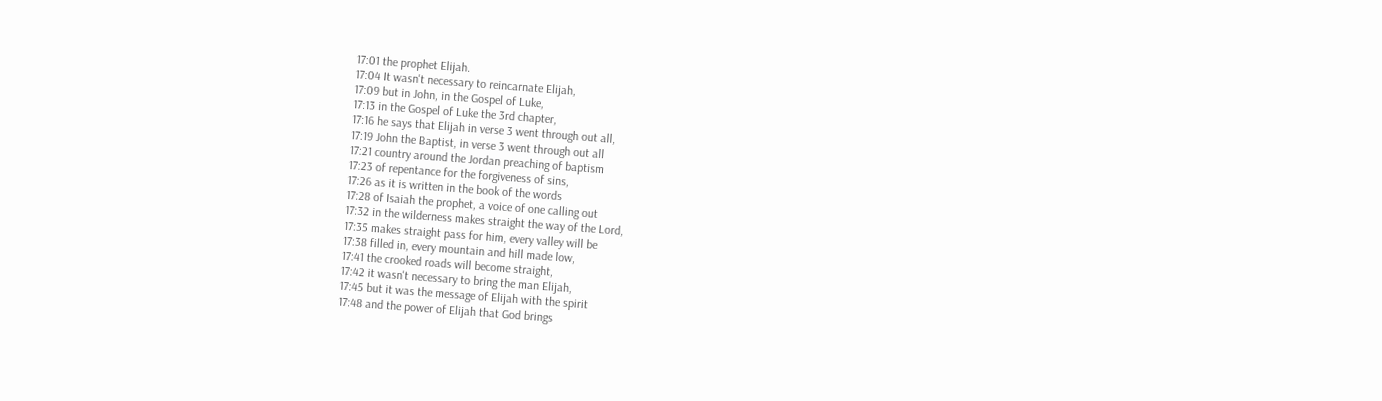17:01 the prophet Elijah.
17:04 It wasn't necessary to reincarnate Elijah,
17:09 but in John, in the Gospel of Luke,
17:13 in the Gospel of Luke the 3rd chapter,
17:16 he says that Elijah in verse 3 went through out all,
17:19 John the Baptist, in verse 3 went through out all
17:21 country around the Jordan preaching of baptism
17:23 of repentance for the forgiveness of sins,
17:26 as it is written in the book of the words
17:28 of Isaiah the prophet, a voice of one calling out
17:32 in the wilderness makes straight the way of the Lord,
17:35 makes straight pass for him, every valley will be
17:38 filled in, every mountain and hill made low,
17:41 the crooked roads will become straight,
17:42 it wasn't necessary to bring the man Elijah,
17:45 but it was the message of Elijah with the spirit
17:48 and the power of Elijah that God brings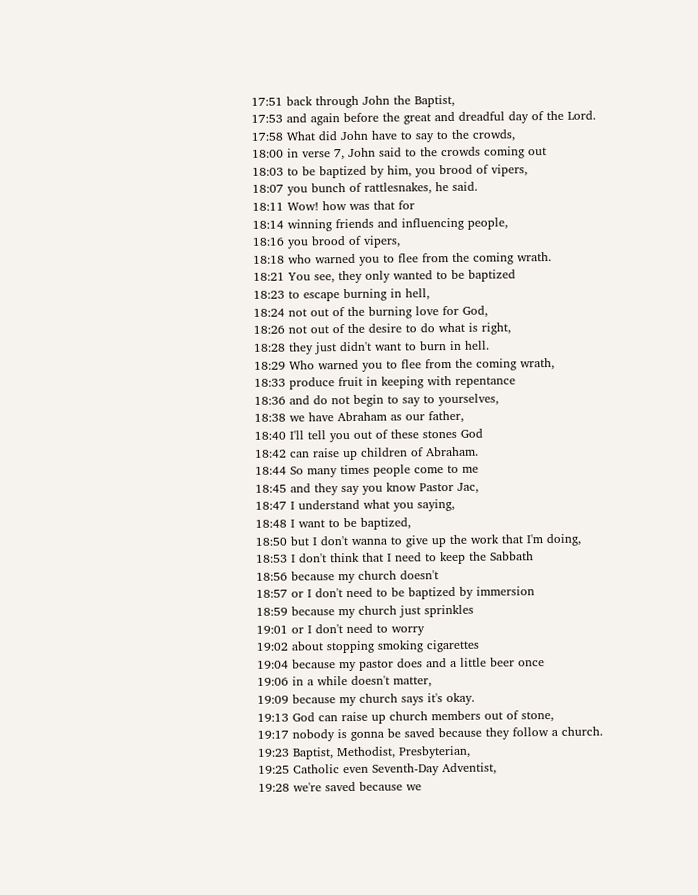17:51 back through John the Baptist,
17:53 and again before the great and dreadful day of the Lord.
17:58 What did John have to say to the crowds,
18:00 in verse 7, John said to the crowds coming out
18:03 to be baptized by him, you brood of vipers,
18:07 you bunch of rattlesnakes, he said.
18:11 Wow! how was that for
18:14 winning friends and influencing people,
18:16 you brood of vipers,
18:18 who warned you to flee from the coming wrath.
18:21 You see, they only wanted to be baptized
18:23 to escape burning in hell,
18:24 not out of the burning love for God,
18:26 not out of the desire to do what is right,
18:28 they just didn't want to burn in hell.
18:29 Who warned you to flee from the coming wrath,
18:33 produce fruit in keeping with repentance
18:36 and do not begin to say to yourselves,
18:38 we have Abraham as our father,
18:40 I'll tell you out of these stones God
18:42 can raise up children of Abraham.
18:44 So many times people come to me
18:45 and they say you know Pastor Jac,
18:47 I understand what you saying,
18:48 I want to be baptized,
18:50 but I don't wanna to give up the work that I'm doing,
18:53 I don't think that I need to keep the Sabbath
18:56 because my church doesn't
18:57 or I don't need to be baptized by immersion
18:59 because my church just sprinkles
19:01 or I don't need to worry
19:02 about stopping smoking cigarettes
19:04 because my pastor does and a little beer once
19:06 in a while doesn't matter,
19:09 because my church says it's okay.
19:13 God can raise up church members out of stone,
19:17 nobody is gonna be saved because they follow a church.
19:23 Baptist, Methodist, Presbyterian,
19:25 Catholic even Seventh-Day Adventist,
19:28 we're saved because we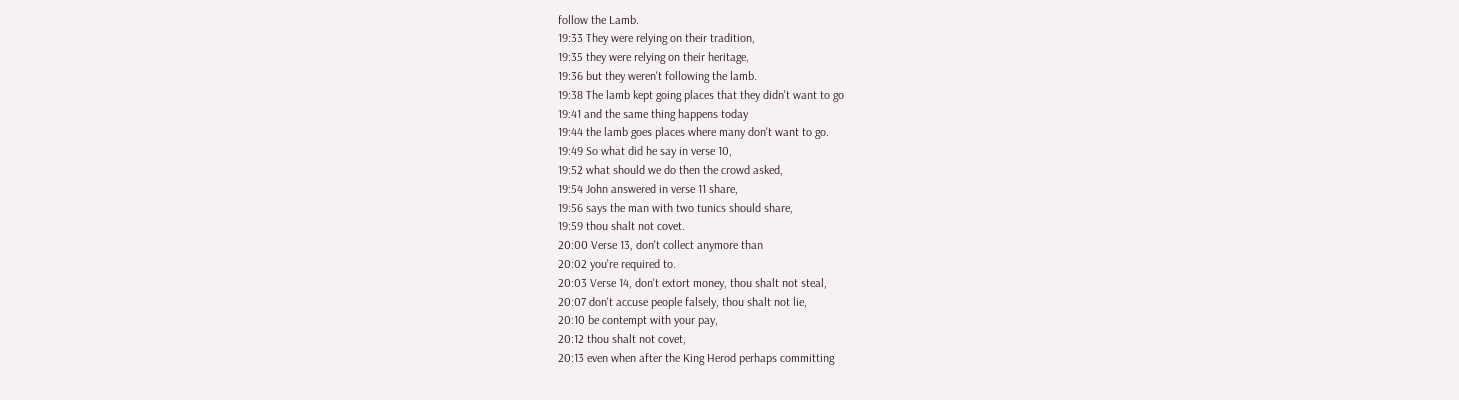follow the Lamb.
19:33 They were relying on their tradition,
19:35 they were relying on their heritage,
19:36 but they weren't following the lamb.
19:38 The lamb kept going places that they didn't want to go
19:41 and the same thing happens today
19:44 the lamb goes places where many don't want to go.
19:49 So what did he say in verse 10,
19:52 what should we do then the crowd asked,
19:54 John answered in verse 11 share,
19:56 says the man with two tunics should share,
19:59 thou shalt not covet.
20:00 Verse 13, don't collect anymore than
20:02 you're required to.
20:03 Verse 14, don't extort money, thou shalt not steal,
20:07 don't accuse people falsely, thou shalt not lie,
20:10 be contempt with your pay,
20:12 thou shalt not covet,
20:13 even when after the King Herod perhaps committing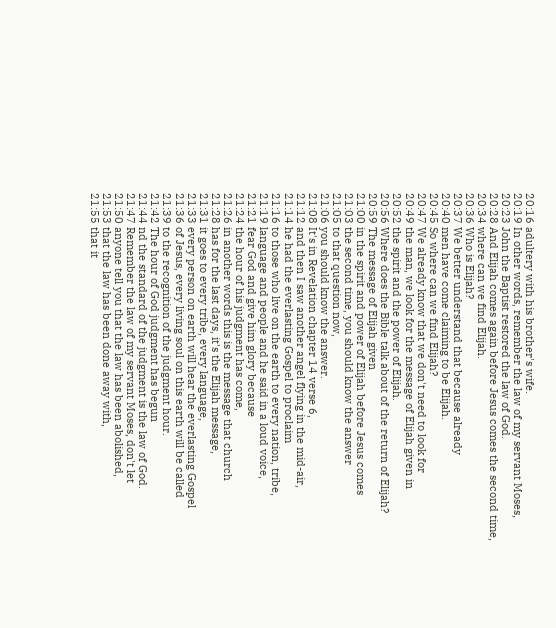20:16 adultery with his brother's wife.
20:19 In other words, remember the law of my servant Moses,
20:23 John the Baptist restored the law of God.
20:28 And Elijah comes again before Jesus comes the second time,
20:34 where can we find Elijah.
20:36 Who is Elijah?
20:37 We better understand that because already
20:40 men have come claiming to be Elijah.
20:45 So where can we find Elijah?
20:47 We already know that we don't need to look for
20:49 the man, we look for the message of Elijah given in
20:52 the spirit and the power of Elijah.
20:56 Where does the Bible talk about of the return of Elijah?
20:59 The message of Elijah given
21:00 in the spirit and power of Elijah before Jesus comes
21:03 the second time, you should know the answer
21:05 to that question now,
21:06 you should know the answer.
21:08 It's in Revelation chapter 14 verse 6,
21:12 and then I saw another angel flying in the mid-air,
21:14 he had the everlasting Gospel to proclaim
21:16 to those who live on the earth to every nation, tribe,
21:19 language and people and he said in a loud voice,
21:21 fear God and give him glory because
21:24 the hour of his judgment has come,
21:26 in another words this is the message that church
21:28 has for the last days, it's the Elijah message,
21:31 it goes to every tribe, every language,
21:33 every person on earth will hear the everlasting Gospel
21:36 of Jesus, every living soul on this earth will be called
21:39 to the recognition of the judgment hour.
21:42 The hour of God judgment has begun
21:44 nd the standard of the judgment is the law of God.
21:47 Remember the law of my servant Moses, don't let
21:50 anyone tell you that the law has been abolished,
21:53 that the law has been done away with,
21:55 that it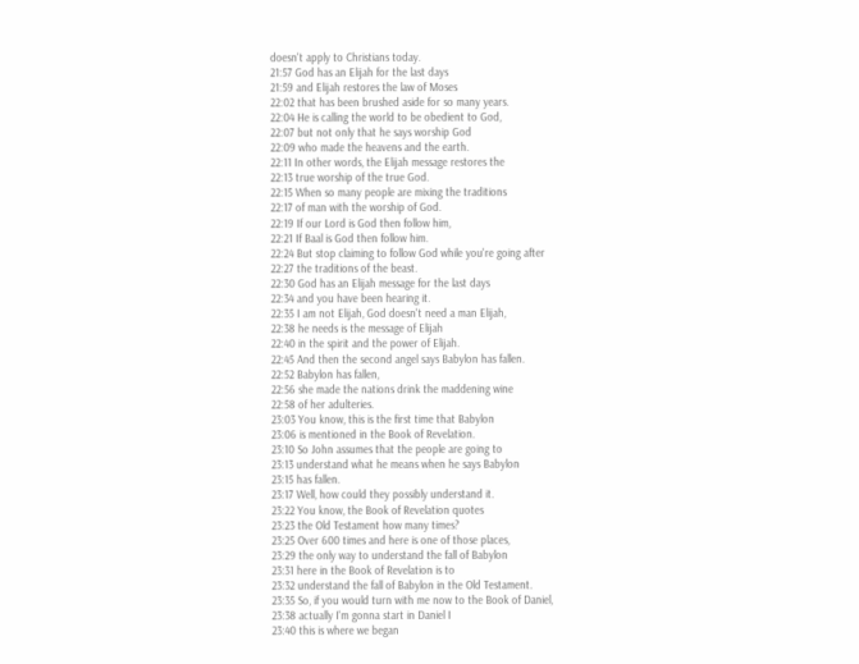doesn't apply to Christians today.
21:57 God has an Elijah for the last days
21:59 and Elijah restores the law of Moses
22:02 that has been brushed aside for so many years.
22:04 He is calling the world to be obedient to God,
22:07 but not only that he says worship God
22:09 who made the heavens and the earth.
22:11 In other words, the Elijah message restores the
22:13 true worship of the true God.
22:15 When so many people are mixing the traditions
22:17 of man with the worship of God.
22:19 If our Lord is God then follow him,
22:21 If Baal is God then follow him.
22:24 But stop claiming to follow God while you're going after
22:27 the traditions of the beast.
22:30 God has an Elijah message for the last days
22:34 and you have been hearing it.
22:35 I am not Elijah, God doesn't need a man Elijah,
22:38 he needs is the message of Elijah
22:40 in the spirit and the power of Elijah.
22:45 And then the second angel says Babylon has fallen.
22:52 Babylon has fallen,
22:56 she made the nations drink the maddening wine
22:58 of her adulteries.
23:03 You know, this is the first time that Babylon
23:06 is mentioned in the Book of Revelation.
23:10 So John assumes that the people are going to
23:13 understand what he means when he says Babylon
23:15 has fallen.
23:17 Well, how could they possibly understand it.
23:22 You know, the Book of Revelation quotes
23:23 the Old Testament how many times?
23:25 Over 600 times and here is one of those places,
23:29 the only way to understand the fall of Babylon
23:31 here in the Book of Revelation is to
23:32 understand the fall of Babylon in the Old Testament.
23:35 So, if you would turn with me now to the Book of Daniel,
23:38 actually I'm gonna start in Daniel I
23:40 this is where we began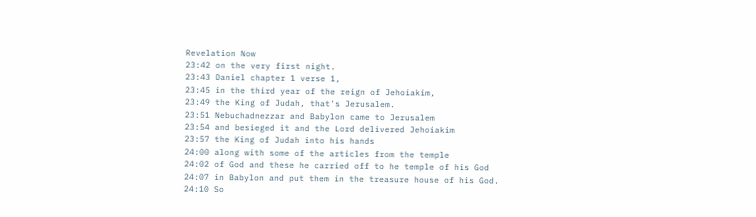Revelation Now
23:42 on the very first night.
23:43 Daniel chapter 1 verse 1,
23:45 in the third year of the reign of Jehoiakim,
23:49 the King of Judah, that's Jerusalem.
23:51 Nebuchadnezzar and Babylon came to Jerusalem
23:54 and besieged it and the Lord delivered Jehoiakim
23:57 the King of Judah into his hands
24:00 along with some of the articles from the temple
24:02 of God and these he carried off to he temple of his God
24:07 in Babylon and put them in the treasure house of his God.
24:10 So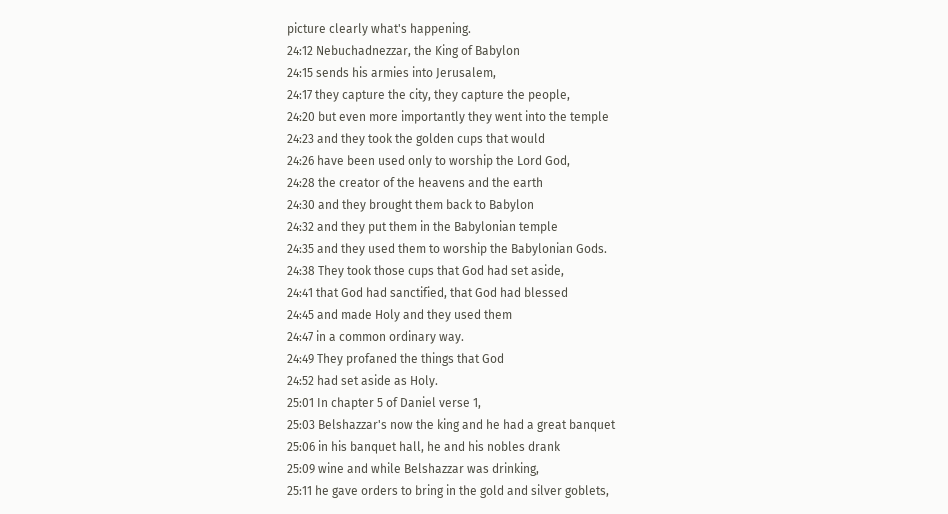picture clearly what's happening.
24:12 Nebuchadnezzar, the King of Babylon
24:15 sends his armies into Jerusalem,
24:17 they capture the city, they capture the people,
24:20 but even more importantly they went into the temple
24:23 and they took the golden cups that would
24:26 have been used only to worship the Lord God,
24:28 the creator of the heavens and the earth
24:30 and they brought them back to Babylon
24:32 and they put them in the Babylonian temple
24:35 and they used them to worship the Babylonian Gods.
24:38 They took those cups that God had set aside,
24:41 that God had sanctified, that God had blessed
24:45 and made Holy and they used them
24:47 in a common ordinary way.
24:49 They profaned the things that God
24:52 had set aside as Holy.
25:01 In chapter 5 of Daniel verse 1,
25:03 Belshazzar's now the king and he had a great banquet
25:06 in his banquet hall, he and his nobles drank
25:09 wine and while Belshazzar was drinking,
25:11 he gave orders to bring in the gold and silver goblets,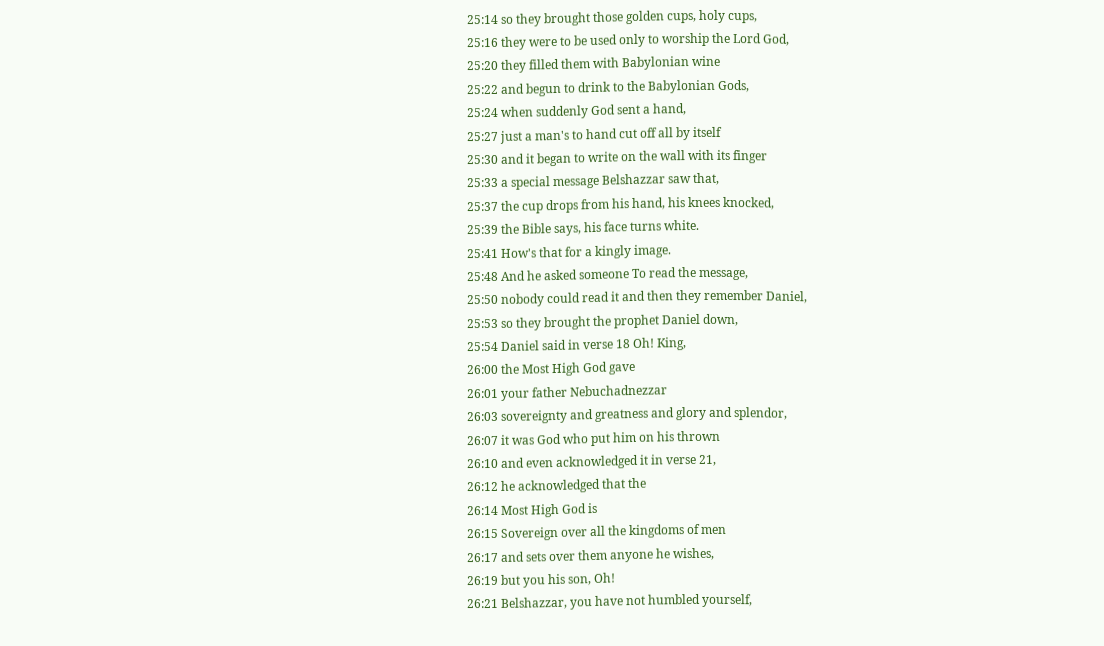25:14 so they brought those golden cups, holy cups,
25:16 they were to be used only to worship the Lord God,
25:20 they filled them with Babylonian wine
25:22 and begun to drink to the Babylonian Gods,
25:24 when suddenly God sent a hand,
25:27 just a man's to hand cut off all by itself
25:30 and it began to write on the wall with its finger
25:33 a special message Belshazzar saw that,
25:37 the cup drops from his hand, his knees knocked,
25:39 the Bible says, his face turns white.
25:41 How's that for a kingly image.
25:48 And he asked someone To read the message,
25:50 nobody could read it and then they remember Daniel,
25:53 so they brought the prophet Daniel down,
25:54 Daniel said in verse 18 Oh! King,
26:00 the Most High God gave
26:01 your father Nebuchadnezzar
26:03 sovereignty and greatness and glory and splendor,
26:07 it was God who put him on his thrown
26:10 and even acknowledged it in verse 21,
26:12 he acknowledged that the
26:14 Most High God is
26:15 Sovereign over all the kingdoms of men
26:17 and sets over them anyone he wishes,
26:19 but you his son, Oh!
26:21 Belshazzar, you have not humbled yourself,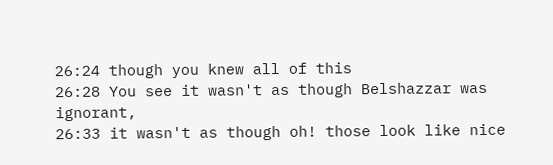26:24 though you knew all of this
26:28 You see it wasn't as though Belshazzar was ignorant,
26:33 it wasn't as though oh! those look like nice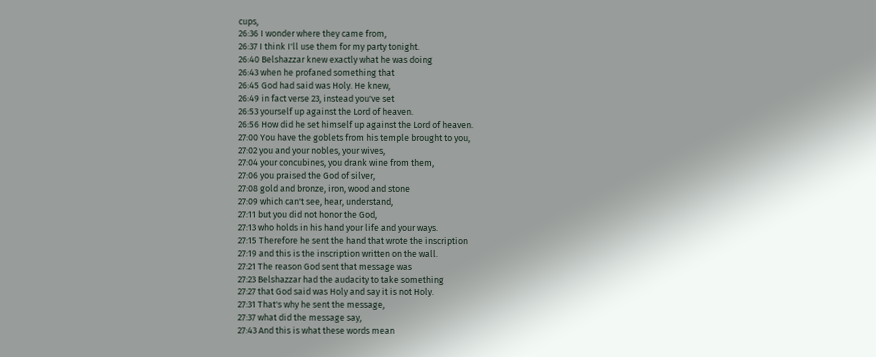cups,
26:36 I wonder where they came from,
26:37 I think I'll use them for my party tonight.
26:40 Belshazzar knew exactly what he was doing
26:43 when he profaned something that
26:45 God had said was Holy. He knew,
26:49 in fact verse 23, instead you've set
26:53 yourself up against the Lord of heaven.
26:56 How did he set himself up against the Lord of heaven.
27:00 You have the goblets from his temple brought to you,
27:02 you and your nobles, your wives,
27:04 your concubines, you drank wine from them,
27:06 you praised the God of silver,
27:08 gold and bronze, iron, wood and stone
27:09 which can't see, hear, understand,
27:11 but you did not honor the God,
27:13 who holds in his hand your life and your ways.
27:15 Therefore he sent the hand that wrote the inscription
27:19 and this is the inscription written on the wall.
27:21 The reason God sent that message was
27:23 Belshazzar had the audacity to take something
27:27 that God said was Holy and say it is not Holy.
27:31 That's why he sent the message,
27:37 what did the message say,
27:43 And this is what these words mean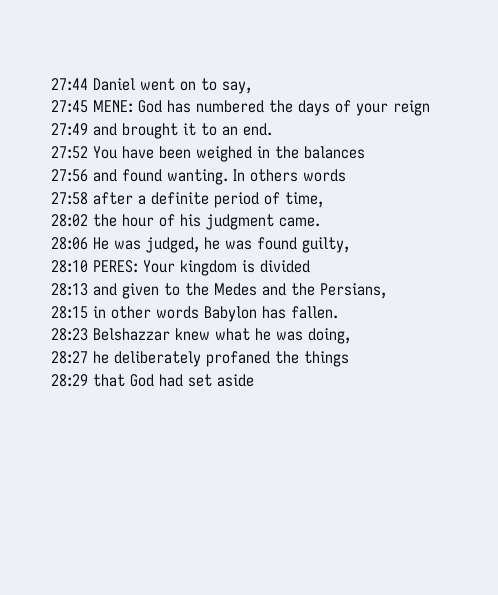27:44 Daniel went on to say,
27:45 MENE: God has numbered the days of your reign
27:49 and brought it to an end.
27:52 You have been weighed in the balances
27:56 and found wanting. In others words
27:58 after a definite period of time,
28:02 the hour of his judgment came.
28:06 He was judged, he was found guilty,
28:10 PERES: Your kingdom is divided
28:13 and given to the Medes and the Persians,
28:15 in other words Babylon has fallen.
28:23 Belshazzar knew what he was doing,
28:27 he deliberately profaned the things
28:29 that God had set aside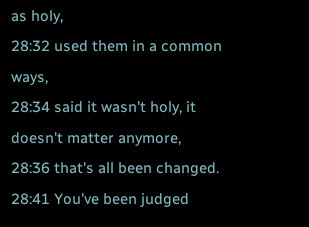as holy,
28:32 used them in a common ways,
28:34 said it wasn't holy, it doesn't matter anymore,
28:36 that's all been changed.
28:41 You've been judged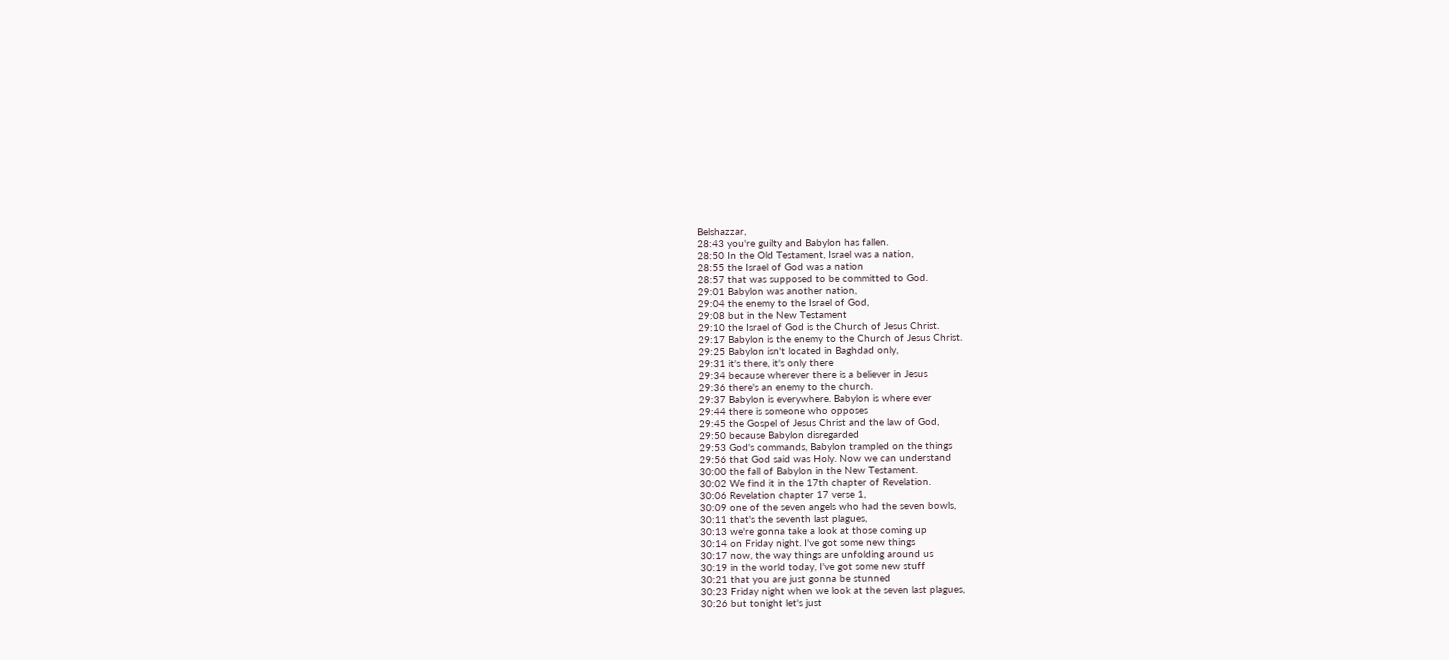Belshazzar,
28:43 you're guilty and Babylon has fallen.
28:50 In the Old Testament, Israel was a nation,
28:55 the Israel of God was a nation
28:57 that was supposed to be committed to God.
29:01 Babylon was another nation,
29:04 the enemy to the Israel of God,
29:08 but in the New Testament
29:10 the Israel of God is the Church of Jesus Christ.
29:17 Babylon is the enemy to the Church of Jesus Christ.
29:25 Babylon isn't located in Baghdad only,
29:31 it's there, it's only there
29:34 because wherever there is a believer in Jesus
29:36 there's an enemy to the church.
29:37 Babylon is everywhere. Babylon is where ever
29:44 there is someone who opposes
29:45 the Gospel of Jesus Christ and the law of God,
29:50 because Babylon disregarded
29:53 God's commands, Babylon trampled on the things
29:56 that God said was Holy. Now we can understand
30:00 the fall of Babylon in the New Testament.
30:02 We find it in the 17th chapter of Revelation.
30:06 Revelation chapter 17 verse 1,
30:09 one of the seven angels who had the seven bowls,
30:11 that's the seventh last plagues,
30:13 we're gonna take a look at those coming up
30:14 on Friday night. I've got some new things
30:17 now, the way things are unfolding around us
30:19 in the world today, I've got some new stuff
30:21 that you are just gonna be stunned
30:23 Friday night when we look at the seven last plagues,
30:26 but tonight let's just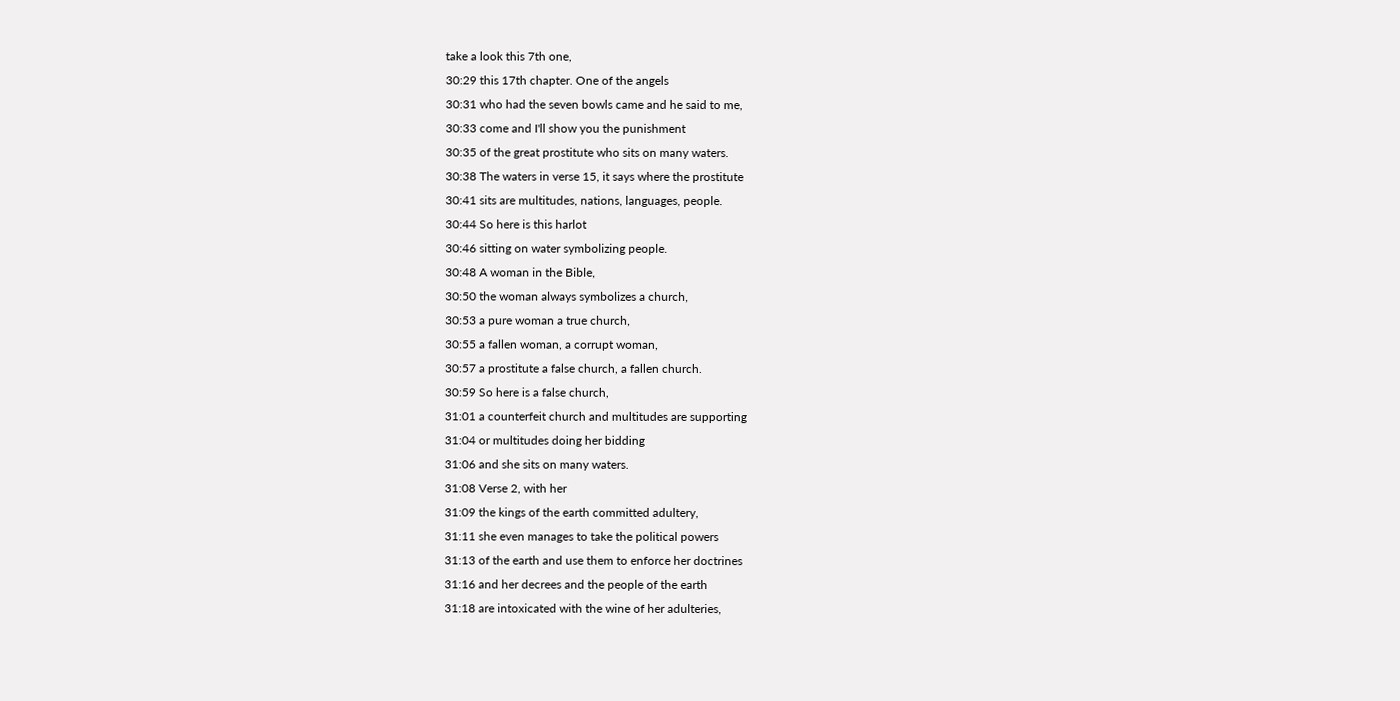take a look this 7th one,
30:29 this 17th chapter. One of the angels
30:31 who had the seven bowls came and he said to me,
30:33 come and I'll show you the punishment
30:35 of the great prostitute who sits on many waters.
30:38 The waters in verse 15, it says where the prostitute
30:41 sits are multitudes, nations, languages, people.
30:44 So here is this harlot
30:46 sitting on water symbolizing people.
30:48 A woman in the Bible,
30:50 the woman always symbolizes a church,
30:53 a pure woman a true church,
30:55 a fallen woman, a corrupt woman,
30:57 a prostitute a false church, a fallen church.
30:59 So here is a false church,
31:01 a counterfeit church and multitudes are supporting
31:04 or multitudes doing her bidding
31:06 and she sits on many waters.
31:08 Verse 2, with her
31:09 the kings of the earth committed adultery,
31:11 she even manages to take the political powers
31:13 of the earth and use them to enforce her doctrines
31:16 and her decrees and the people of the earth
31:18 are intoxicated with the wine of her adulteries,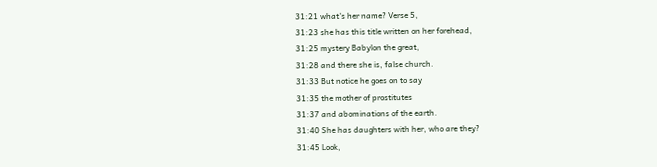31:21 what's her name? Verse 5,
31:23 she has this title written on her forehead,
31:25 mystery Babylon the great,
31:28 and there she is, false church.
31:33 But notice he goes on to say
31:35 the mother of prostitutes
31:37 and abominations of the earth.
31:40 She has daughters with her, who are they?
31:45 Look,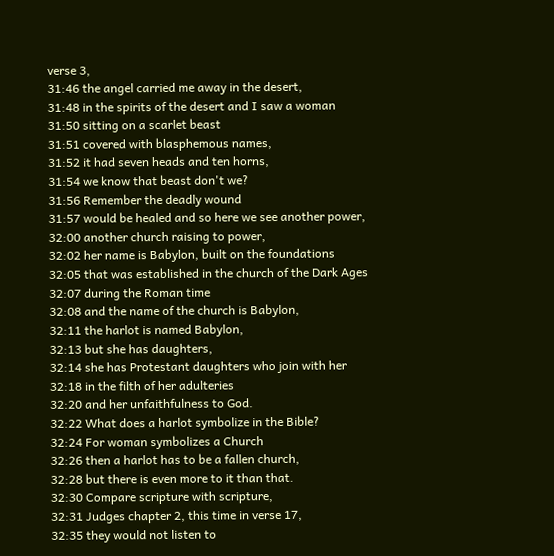verse 3,
31:46 the angel carried me away in the desert,
31:48 in the spirits of the desert and I saw a woman
31:50 sitting on a scarlet beast
31:51 covered with blasphemous names,
31:52 it had seven heads and ten horns,
31:54 we know that beast don't we?
31:56 Remember the deadly wound
31:57 would be healed and so here we see another power,
32:00 another church raising to power,
32:02 her name is Babylon, built on the foundations
32:05 that was established in the church of the Dark Ages
32:07 during the Roman time
32:08 and the name of the church is Babylon,
32:11 the harlot is named Babylon,
32:13 but she has daughters,
32:14 she has Protestant daughters who join with her
32:18 in the filth of her adulteries
32:20 and her unfaithfulness to God.
32:22 What does a harlot symbolize in the Bible?
32:24 For woman symbolizes a Church
32:26 then a harlot has to be a fallen church,
32:28 but there is even more to it than that.
32:30 Compare scripture with scripture,
32:31 Judges chapter 2, this time in verse 17,
32:35 they would not listen to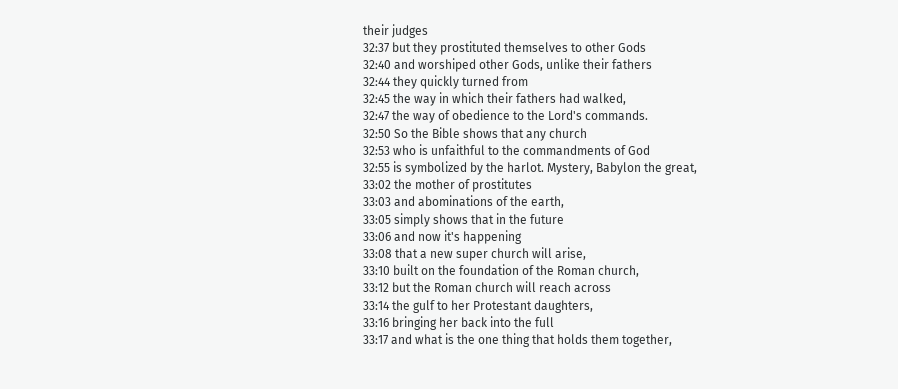their judges
32:37 but they prostituted themselves to other Gods
32:40 and worshiped other Gods, unlike their fathers
32:44 they quickly turned from
32:45 the way in which their fathers had walked,
32:47 the way of obedience to the Lord's commands.
32:50 So the Bible shows that any church
32:53 who is unfaithful to the commandments of God
32:55 is symbolized by the harlot. Mystery, Babylon the great,
33:02 the mother of prostitutes
33:03 and abominations of the earth,
33:05 simply shows that in the future
33:06 and now it's happening
33:08 that a new super church will arise,
33:10 built on the foundation of the Roman church,
33:12 but the Roman church will reach across
33:14 the gulf to her Protestant daughters,
33:16 bringing her back into the full
33:17 and what is the one thing that holds them together,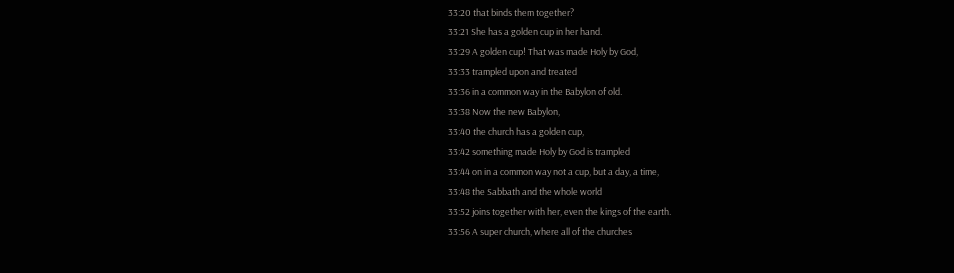33:20 that binds them together?
33:21 She has a golden cup in her hand.
33:29 A golden cup! That was made Holy by God,
33:33 trampled upon and treated
33:36 in a common way in the Babylon of old.
33:38 Now the new Babylon,
33:40 the church has a golden cup,
33:42 something made Holy by God is trampled
33:44 on in a common way not a cup, but a day, a time,
33:48 the Sabbath and the whole world
33:52 joins together with her, even the kings of the earth.
33:56 A super church, where all of the churches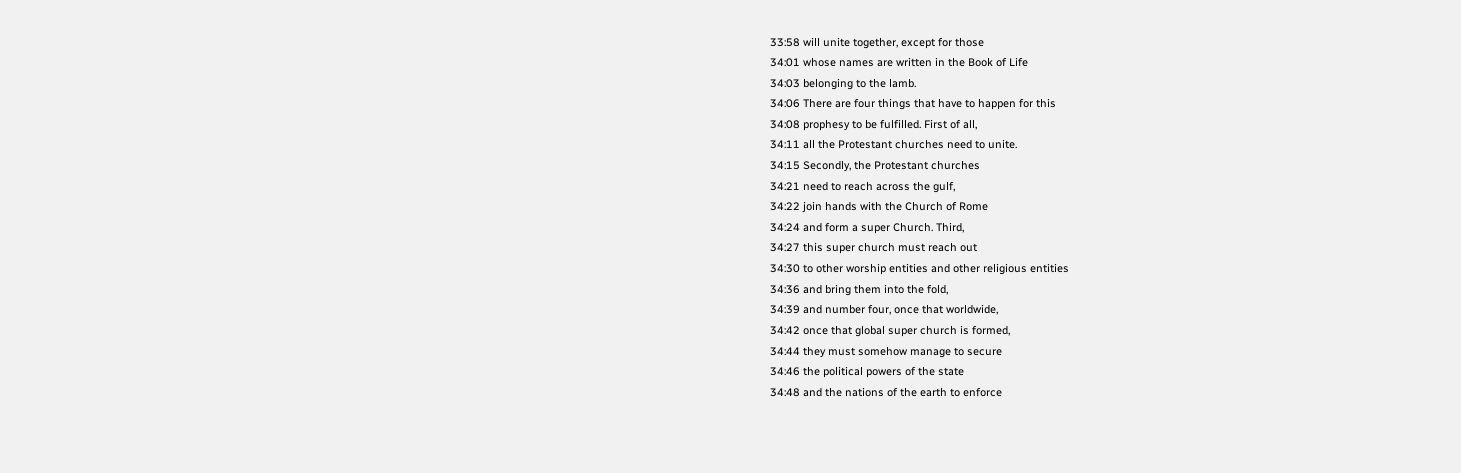33:58 will unite together, except for those
34:01 whose names are written in the Book of Life
34:03 belonging to the lamb.
34:06 There are four things that have to happen for this
34:08 prophesy to be fulfilled. First of all,
34:11 all the Protestant churches need to unite.
34:15 Secondly, the Protestant churches
34:21 need to reach across the gulf,
34:22 join hands with the Church of Rome
34:24 and form a super Church. Third,
34:27 this super church must reach out
34:30 to other worship entities and other religious entities
34:36 and bring them into the fold,
34:39 and number four, once that worldwide,
34:42 once that global super church is formed,
34:44 they must somehow manage to secure
34:46 the political powers of the state
34:48 and the nations of the earth to enforce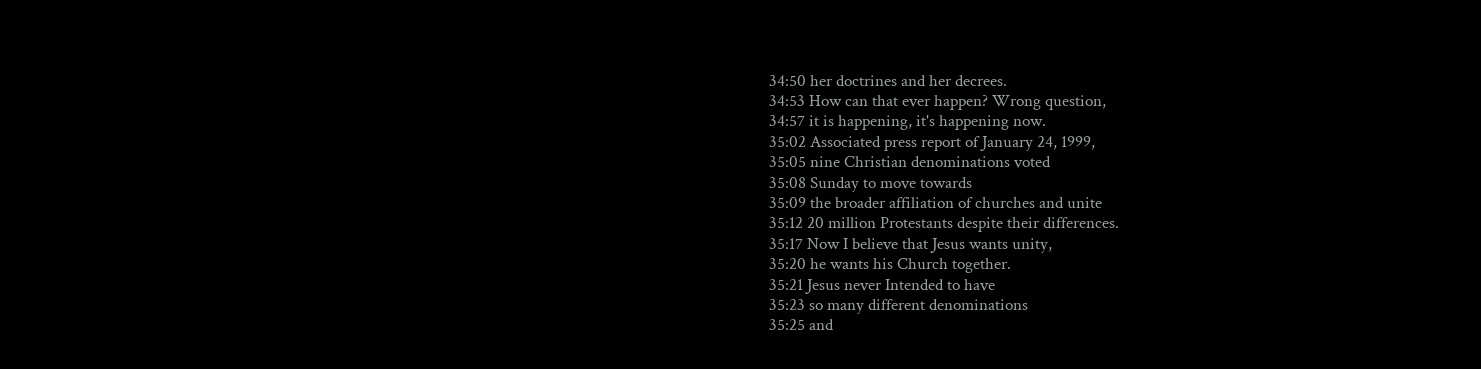34:50 her doctrines and her decrees.
34:53 How can that ever happen? Wrong question,
34:57 it is happening, it's happening now.
35:02 Associated press report of January 24, 1999,
35:05 nine Christian denominations voted
35:08 Sunday to move towards
35:09 the broader affiliation of churches and unite
35:12 20 million Protestants despite their differences.
35:17 Now I believe that Jesus wants unity,
35:20 he wants his Church together.
35:21 Jesus never Intended to have
35:23 so many different denominations
35:25 and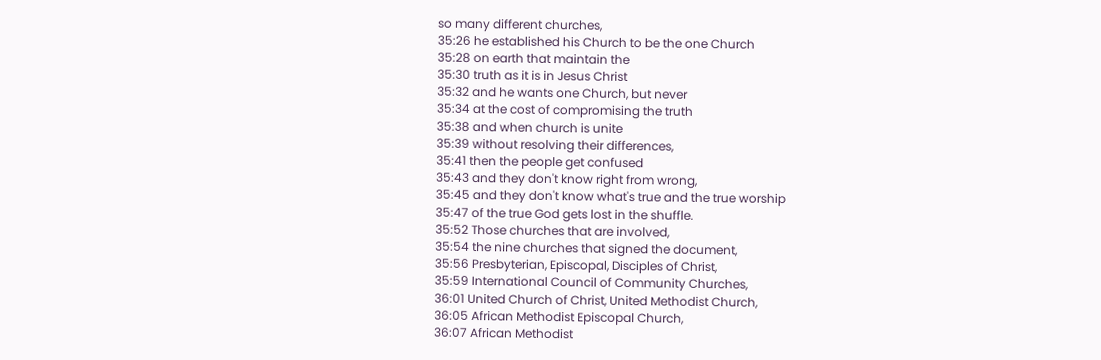so many different churches,
35:26 he established his Church to be the one Church
35:28 on earth that maintain the
35:30 truth as it is in Jesus Christ
35:32 and he wants one Church, but never
35:34 at the cost of compromising the truth
35:38 and when church is unite
35:39 without resolving their differences,
35:41 then the people get confused
35:43 and they don't know right from wrong,
35:45 and they don't know what's true and the true worship
35:47 of the true God gets lost in the shuffle.
35:52 Those churches that are involved,
35:54 the nine churches that signed the document,
35:56 Presbyterian, Episcopal, Disciples of Christ,
35:59 International Council of Community Churches,
36:01 United Church of Christ, United Methodist Church,
36:05 African Methodist Episcopal Church,
36:07 African Methodist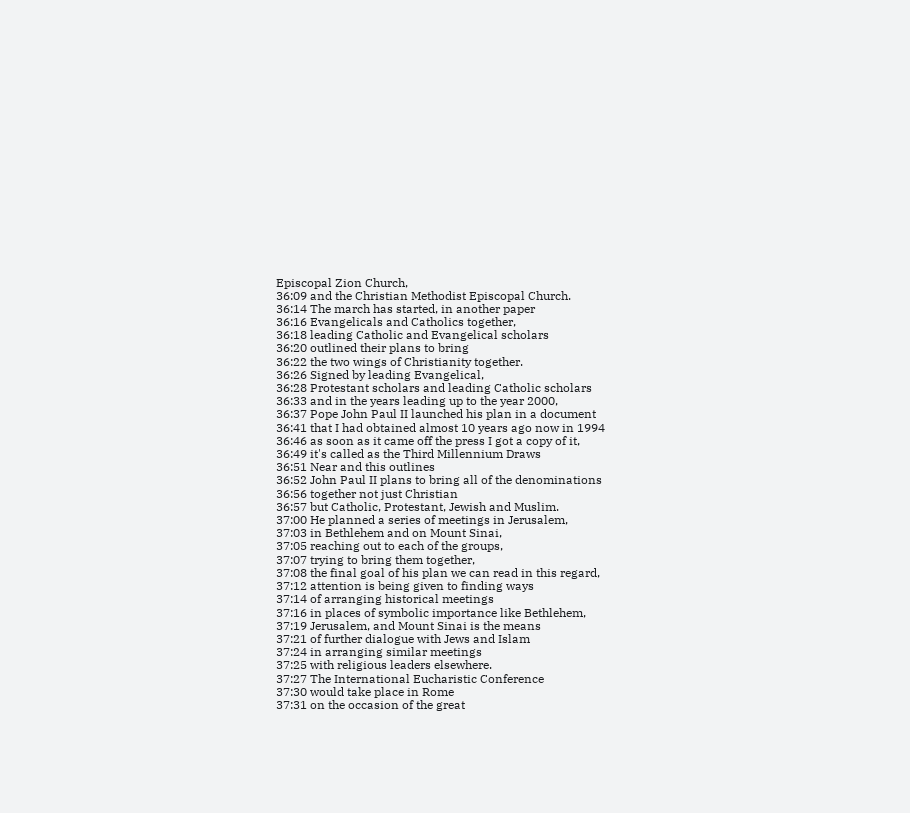Episcopal Zion Church,
36:09 and the Christian Methodist Episcopal Church.
36:14 The march has started, in another paper
36:16 Evangelicals and Catholics together,
36:18 leading Catholic and Evangelical scholars
36:20 outlined their plans to bring
36:22 the two wings of Christianity together.
36:26 Signed by leading Evangelical,
36:28 Protestant scholars and leading Catholic scholars
36:33 and in the years leading up to the year 2000,
36:37 Pope John Paul II launched his plan in a document
36:41 that I had obtained almost 10 years ago now in 1994
36:46 as soon as it came off the press I got a copy of it,
36:49 it's called as the Third Millennium Draws
36:51 Near and this outlines
36:52 John Paul II plans to bring all of the denominations
36:56 together not just Christian
36:57 but Catholic, Protestant, Jewish and Muslim.
37:00 He planned a series of meetings in Jerusalem,
37:03 in Bethlehem and on Mount Sinai,
37:05 reaching out to each of the groups,
37:07 trying to bring them together,
37:08 the final goal of his plan we can read in this regard,
37:12 attention is being given to finding ways
37:14 of arranging historical meetings
37:16 in places of symbolic importance like Bethlehem,
37:19 Jerusalem, and Mount Sinai is the means
37:21 of further dialogue with Jews and Islam
37:24 in arranging similar meetings
37:25 with religious leaders elsewhere.
37:27 The International Eucharistic Conference
37:30 would take place in Rome
37:31 on the occasion of the great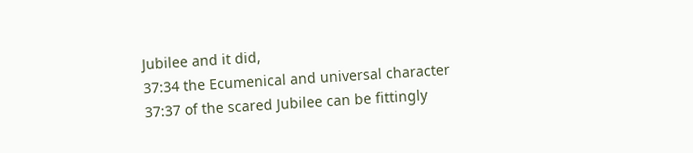Jubilee and it did,
37:34 the Ecumenical and universal character
37:37 of the scared Jubilee can be fittingly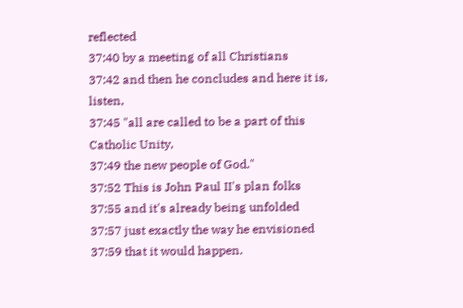reflected
37:40 by a meeting of all Christians
37:42 and then he concludes and here it is, listen,
37:45 "all are called to be a part of this Catholic Unity,
37:49 the new people of God."
37:52 This is John Paul II's plan folks
37:55 and it's already being unfolded
37:57 just exactly the way he envisioned
37:59 that it would happen.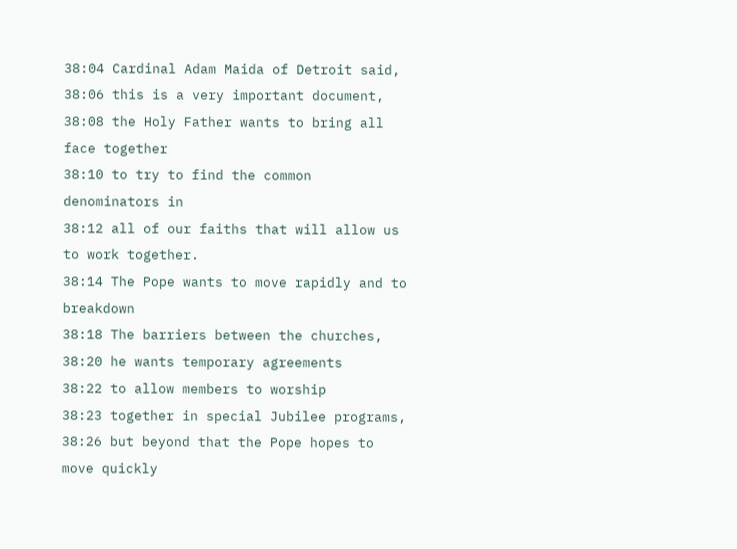38:04 Cardinal Adam Maida of Detroit said,
38:06 this is a very important document,
38:08 the Holy Father wants to bring all face together
38:10 to try to find the common denominators in
38:12 all of our faiths that will allow us to work together.
38:14 The Pope wants to move rapidly and to breakdown
38:18 The barriers between the churches,
38:20 he wants temporary agreements
38:22 to allow members to worship
38:23 together in special Jubilee programs,
38:26 but beyond that the Pope hopes to move quickly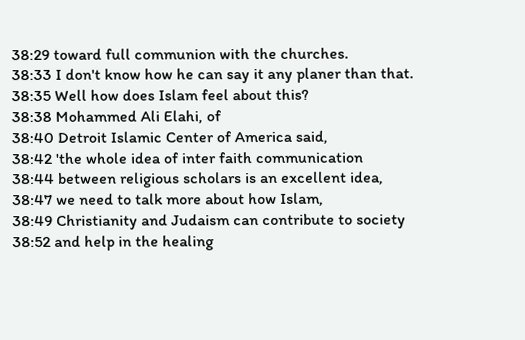38:29 toward full communion with the churches.
38:33 I don't know how he can say it any planer than that.
38:35 Well how does Islam feel about this?
38:38 Mohammed Ali Elahi, of
38:40 Detroit Islamic Center of America said,
38:42 'the whole idea of inter faith communication
38:44 between religious scholars is an excellent idea,
38:47 we need to talk more about how Islam,
38:49 Christianity and Judaism can contribute to society
38:52 and help in the healing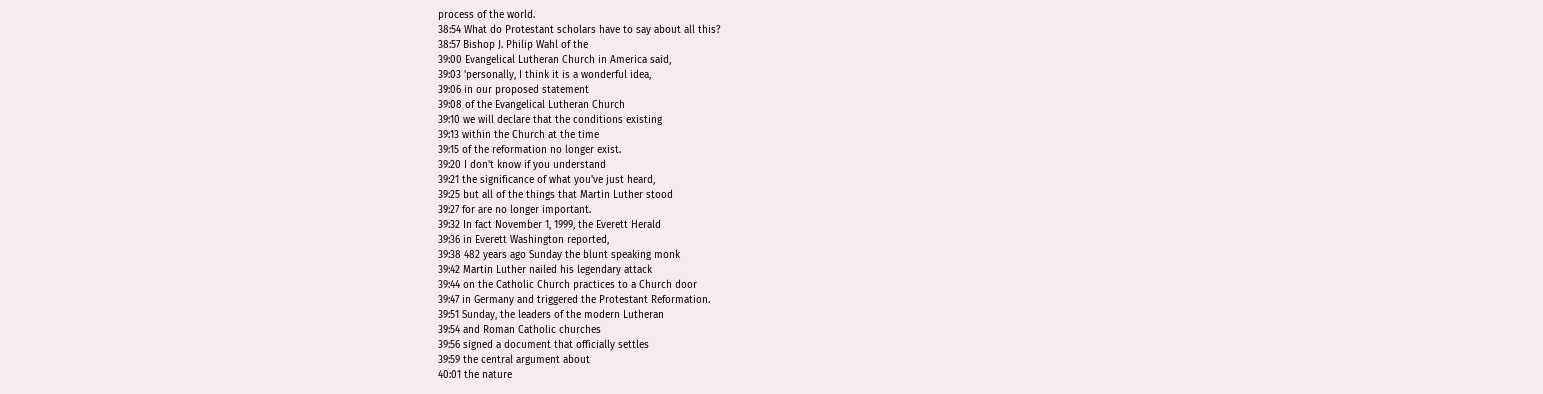process of the world.
38:54 What do Protestant scholars have to say about all this?
38:57 Bishop J. Philip Wahl of the
39:00 Evangelical Lutheran Church in America said,
39:03 'personally, I think it is a wonderful idea,
39:06 in our proposed statement
39:08 of the Evangelical Lutheran Church
39:10 we will declare that the conditions existing
39:13 within the Church at the time
39:15 of the reformation no longer exist.
39:20 I don't know if you understand
39:21 the significance of what you've just heard,
39:25 but all of the things that Martin Luther stood
39:27 for are no longer important.
39:32 In fact November 1, 1999, the Everett Herald
39:36 in Everett Washington reported,
39:38 482 years ago Sunday the blunt speaking monk
39:42 Martin Luther nailed his legendary attack
39:44 on the Catholic Church practices to a Church door
39:47 in Germany and triggered the Protestant Reformation.
39:51 Sunday, the leaders of the modern Lutheran
39:54 and Roman Catholic churches
39:56 signed a document that officially settles
39:59 the central argument about
40:01 the nature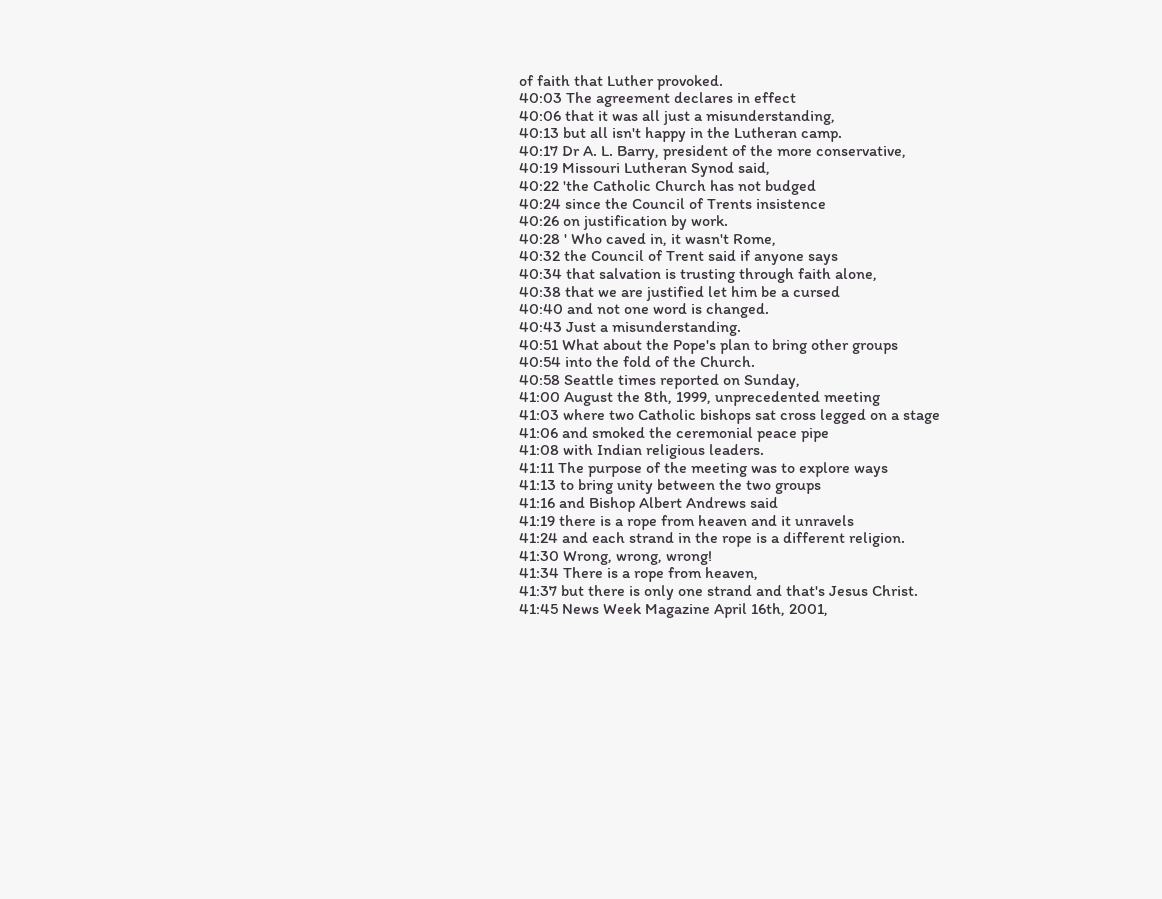of faith that Luther provoked.
40:03 The agreement declares in effect
40:06 that it was all just a misunderstanding,
40:13 but all isn't happy in the Lutheran camp.
40:17 Dr A. L. Barry, president of the more conservative,
40:19 Missouri Lutheran Synod said,
40:22 'the Catholic Church has not budged
40:24 since the Council of Trents insistence
40:26 on justification by work.
40:28 ' Who caved in, it wasn't Rome,
40:32 the Council of Trent said if anyone says
40:34 that salvation is trusting through faith alone,
40:38 that we are justified let him be a cursed
40:40 and not one word is changed.
40:43 Just a misunderstanding.
40:51 What about the Pope's plan to bring other groups
40:54 into the fold of the Church.
40:58 Seattle times reported on Sunday,
41:00 August the 8th, 1999, unprecedented meeting
41:03 where two Catholic bishops sat cross legged on a stage
41:06 and smoked the ceremonial peace pipe
41:08 with Indian religious leaders.
41:11 The purpose of the meeting was to explore ways
41:13 to bring unity between the two groups
41:16 and Bishop Albert Andrews said
41:19 there is a rope from heaven and it unravels
41:24 and each strand in the rope is a different religion.
41:30 Wrong, wrong, wrong!
41:34 There is a rope from heaven,
41:37 but there is only one strand and that's Jesus Christ.
41:45 News Week Magazine April 16th, 2001,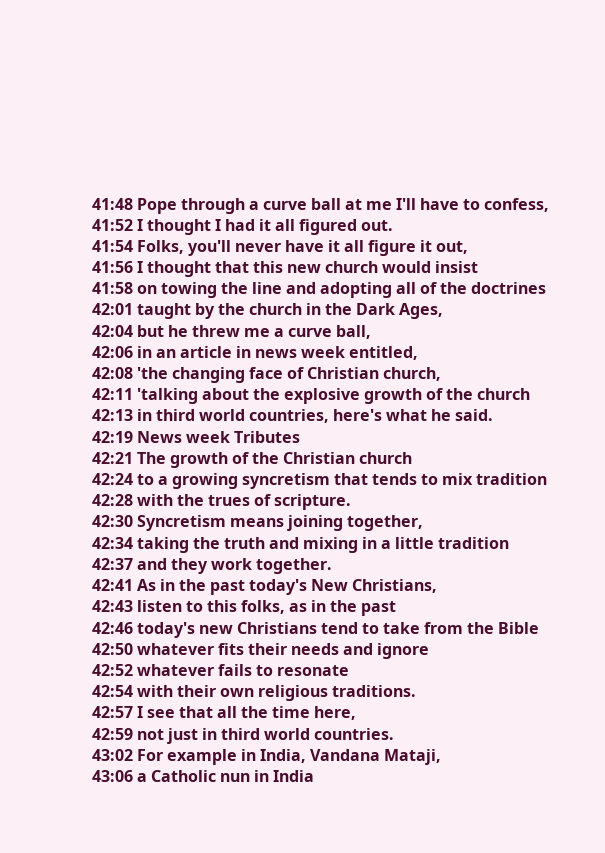41:48 Pope through a curve ball at me I'll have to confess,
41:52 I thought I had it all figured out.
41:54 Folks, you'll never have it all figure it out,
41:56 I thought that this new church would insist
41:58 on towing the line and adopting all of the doctrines
42:01 taught by the church in the Dark Ages,
42:04 but he threw me a curve ball,
42:06 in an article in news week entitled,
42:08 'the changing face of Christian church,
42:11 'talking about the explosive growth of the church
42:13 in third world countries, here's what he said.
42:19 News week Tributes
42:21 The growth of the Christian church
42:24 to a growing syncretism that tends to mix tradition
42:28 with the trues of scripture.
42:30 Syncretism means joining together,
42:34 taking the truth and mixing in a little tradition
42:37 and they work together.
42:41 As in the past today's New Christians,
42:43 listen to this folks, as in the past
42:46 today's new Christians tend to take from the Bible
42:50 whatever fits their needs and ignore
42:52 whatever fails to resonate
42:54 with their own religious traditions.
42:57 I see that all the time here,
42:59 not just in third world countries.
43:02 For example in India, Vandana Mataji,
43:06 a Catholic nun in India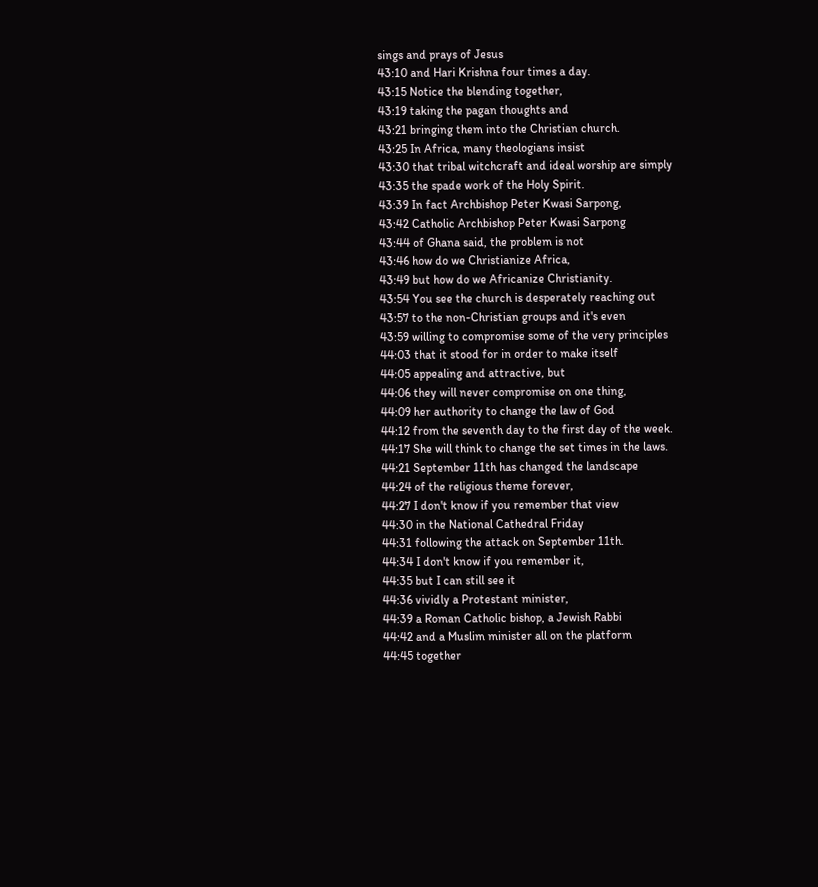sings and prays of Jesus
43:10 and Hari Krishna four times a day.
43:15 Notice the blending together,
43:19 taking the pagan thoughts and
43:21 bringing them into the Christian church.
43:25 In Africa, many theologians insist
43:30 that tribal witchcraft and ideal worship are simply
43:35 the spade work of the Holy Spirit.
43:39 In fact Archbishop Peter Kwasi Sarpong,
43:42 Catholic Archbishop Peter Kwasi Sarpong
43:44 of Ghana said, the problem is not
43:46 how do we Christianize Africa,
43:49 but how do we Africanize Christianity.
43:54 You see the church is desperately reaching out
43:57 to the non-Christian groups and it's even
43:59 willing to compromise some of the very principles
44:03 that it stood for in order to make itself
44:05 appealing and attractive, but
44:06 they will never compromise on one thing,
44:09 her authority to change the law of God
44:12 from the seventh day to the first day of the week.
44:17 She will think to change the set times in the laws.
44:21 September 11th has changed the landscape
44:24 of the religious theme forever,
44:27 I don't know if you remember that view
44:30 in the National Cathedral Friday
44:31 following the attack on September 11th.
44:34 I don't know if you remember it,
44:35 but I can still see it
44:36 vividly a Protestant minister,
44:39 a Roman Catholic bishop, a Jewish Rabbi
44:42 and a Muslim minister all on the platform
44:45 together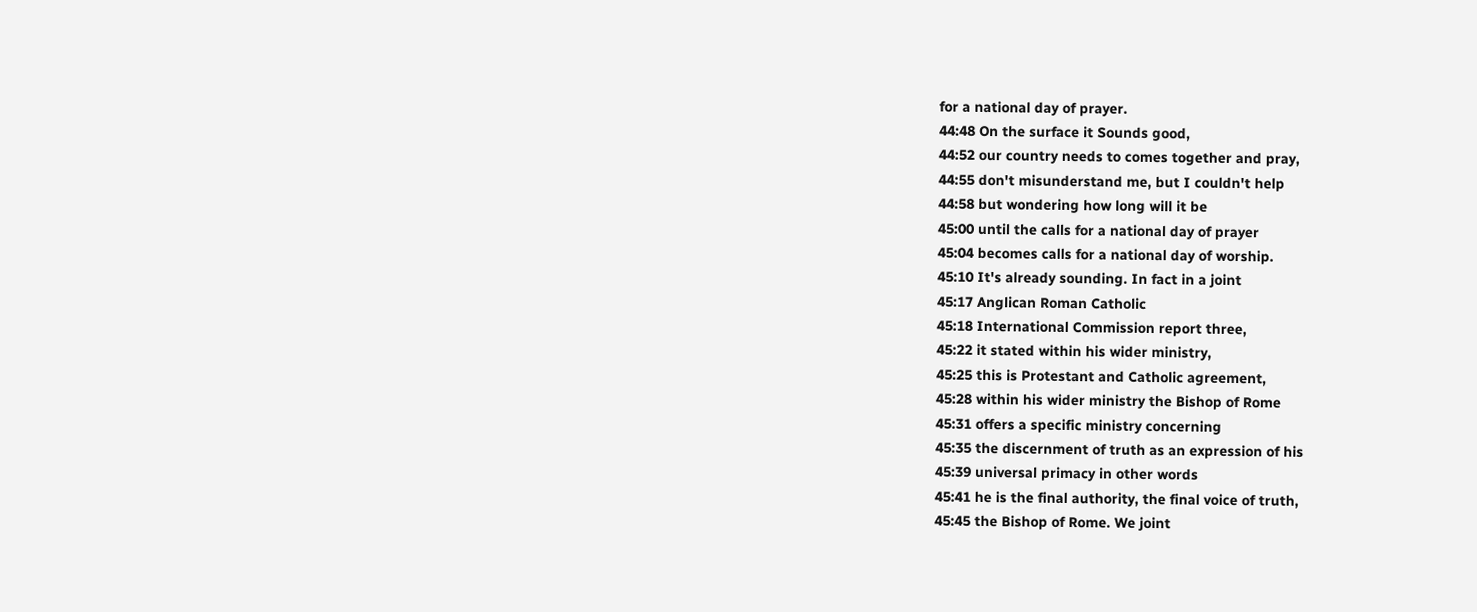for a national day of prayer.
44:48 On the surface it Sounds good,
44:52 our country needs to comes together and pray,
44:55 don't misunderstand me, but I couldn't help
44:58 but wondering how long will it be
45:00 until the calls for a national day of prayer
45:04 becomes calls for a national day of worship.
45:10 It's already sounding. In fact in a joint
45:17 Anglican Roman Catholic
45:18 International Commission report three,
45:22 it stated within his wider ministry,
45:25 this is Protestant and Catholic agreement,
45:28 within his wider ministry the Bishop of Rome
45:31 offers a specific ministry concerning
45:35 the discernment of truth as an expression of his
45:39 universal primacy in other words
45:41 he is the final authority, the final voice of truth,
45:45 the Bishop of Rome. We joint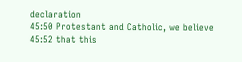declaration
45:50 Protestant and Catholic, we believe
45:52 that this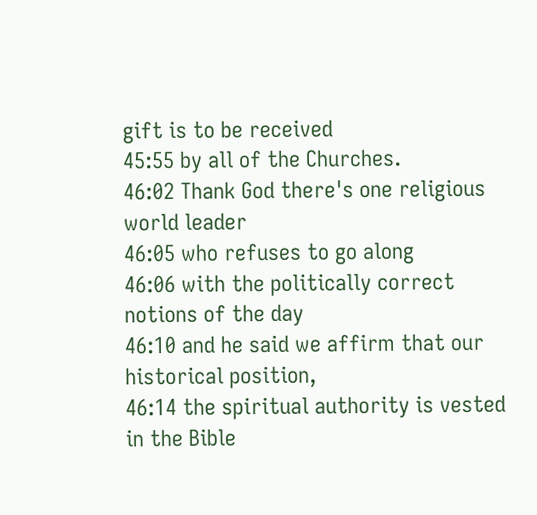gift is to be received
45:55 by all of the Churches.
46:02 Thank God there's one religious world leader
46:05 who refuses to go along
46:06 with the politically correct notions of the day
46:10 and he said we affirm that our historical position,
46:14 the spiritual authority is vested in the Bible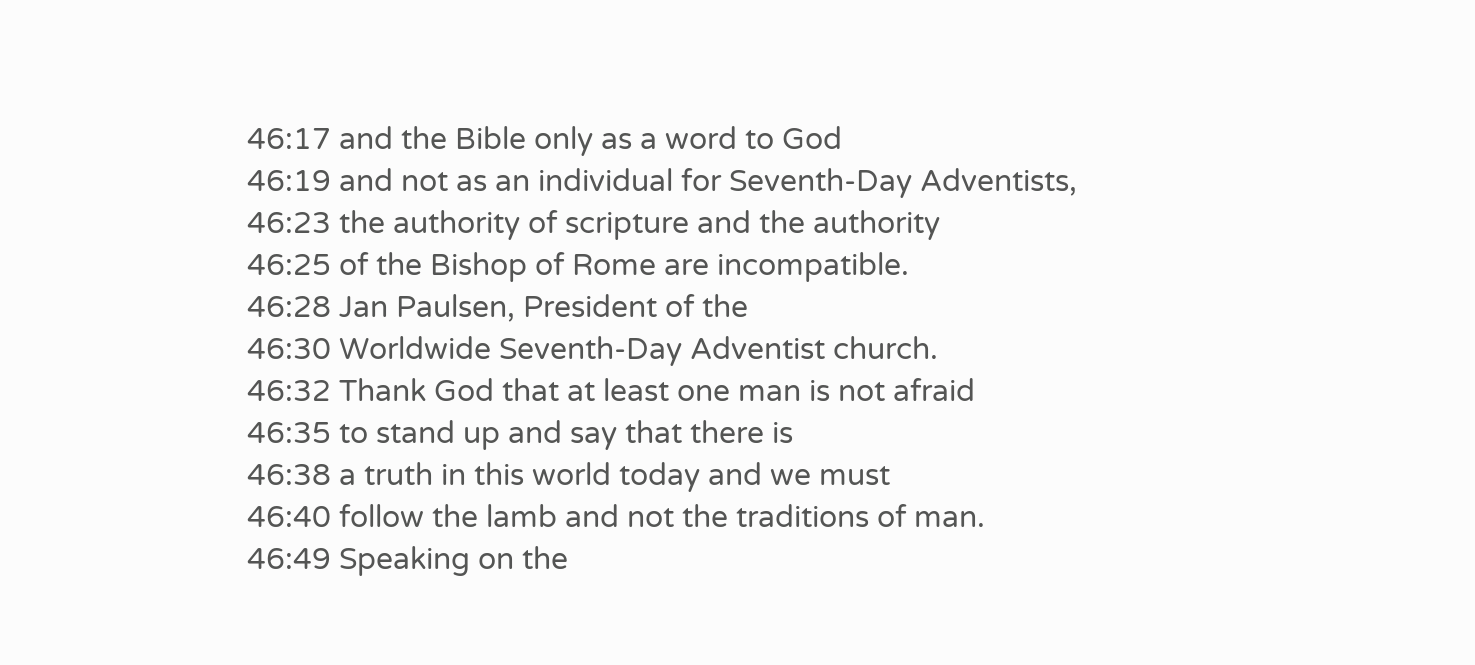46:17 and the Bible only as a word to God
46:19 and not as an individual for Seventh-Day Adventists,
46:23 the authority of scripture and the authority
46:25 of the Bishop of Rome are incompatible.
46:28 Jan Paulsen, President of the
46:30 Worldwide Seventh-Day Adventist church.
46:32 Thank God that at least one man is not afraid
46:35 to stand up and say that there is
46:38 a truth in this world today and we must
46:40 follow the lamb and not the traditions of man.
46:49 Speaking on the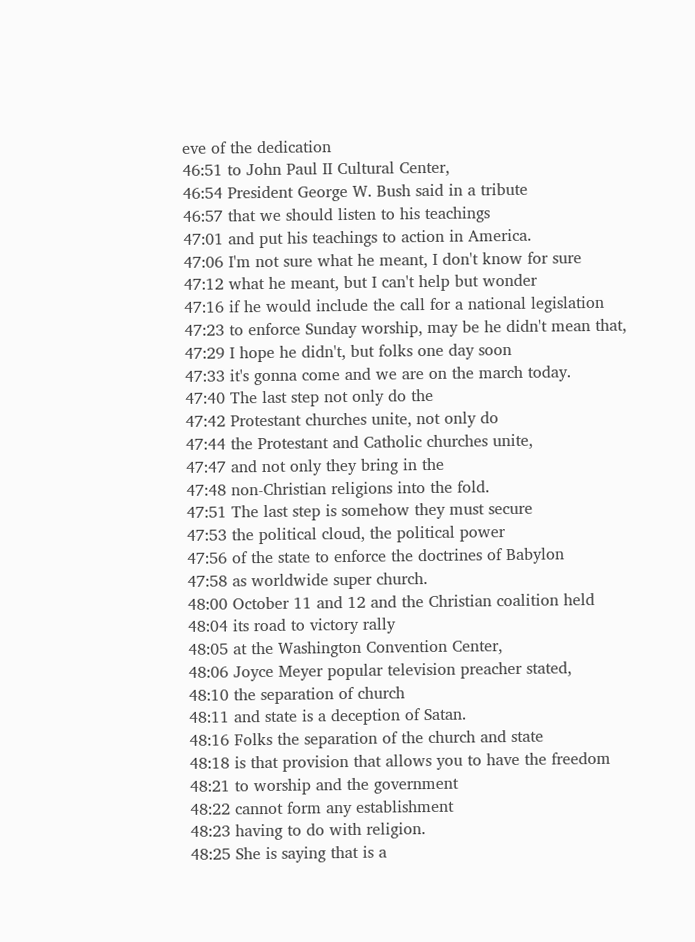eve of the dedication
46:51 to John Paul II Cultural Center,
46:54 President George W. Bush said in a tribute
46:57 that we should listen to his teachings
47:01 and put his teachings to action in America.
47:06 I'm not sure what he meant, I don't know for sure
47:12 what he meant, but I can't help but wonder
47:16 if he would include the call for a national legislation
47:23 to enforce Sunday worship, may be he didn't mean that,
47:29 I hope he didn't, but folks one day soon
47:33 it's gonna come and we are on the march today.
47:40 The last step not only do the
47:42 Protestant churches unite, not only do
47:44 the Protestant and Catholic churches unite,
47:47 and not only they bring in the
47:48 non-Christian religions into the fold.
47:51 The last step is somehow they must secure
47:53 the political cloud, the political power
47:56 of the state to enforce the doctrines of Babylon
47:58 as worldwide super church.
48:00 October 11 and 12 and the Christian coalition held
48:04 its road to victory rally
48:05 at the Washington Convention Center,
48:06 Joyce Meyer popular television preacher stated,
48:10 the separation of church
48:11 and state is a deception of Satan.
48:16 Folks the separation of the church and state
48:18 is that provision that allows you to have the freedom
48:21 to worship and the government
48:22 cannot form any establishment
48:23 having to do with religion.
48:25 She is saying that is a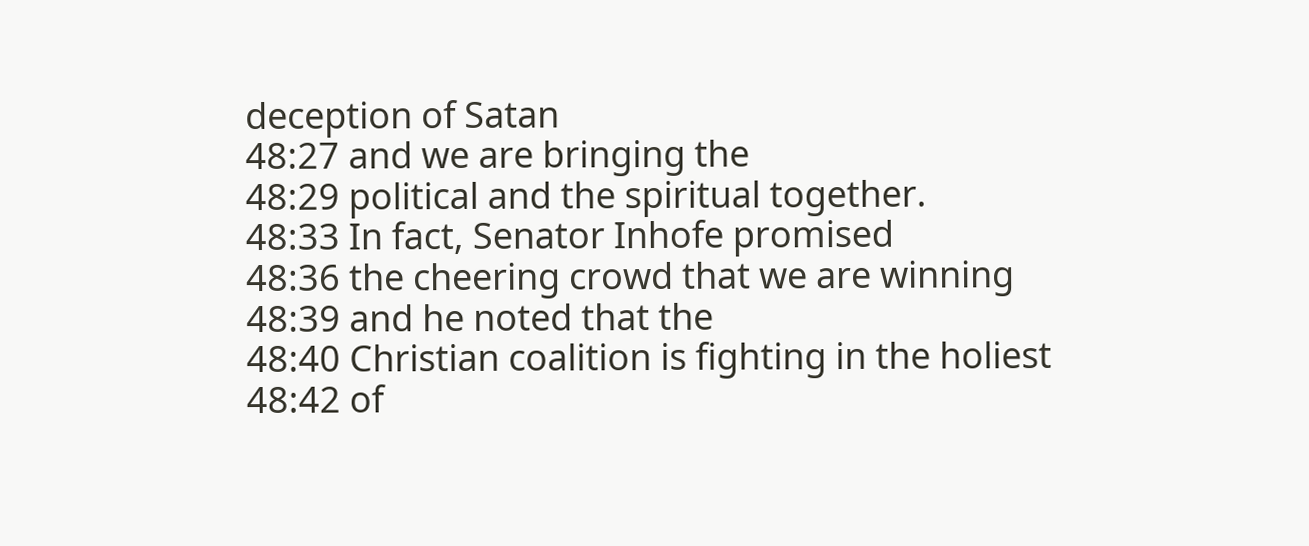deception of Satan
48:27 and we are bringing the
48:29 political and the spiritual together.
48:33 In fact, Senator Inhofe promised
48:36 the cheering crowd that we are winning
48:39 and he noted that the
48:40 Christian coalition is fighting in the holiest
48:42 of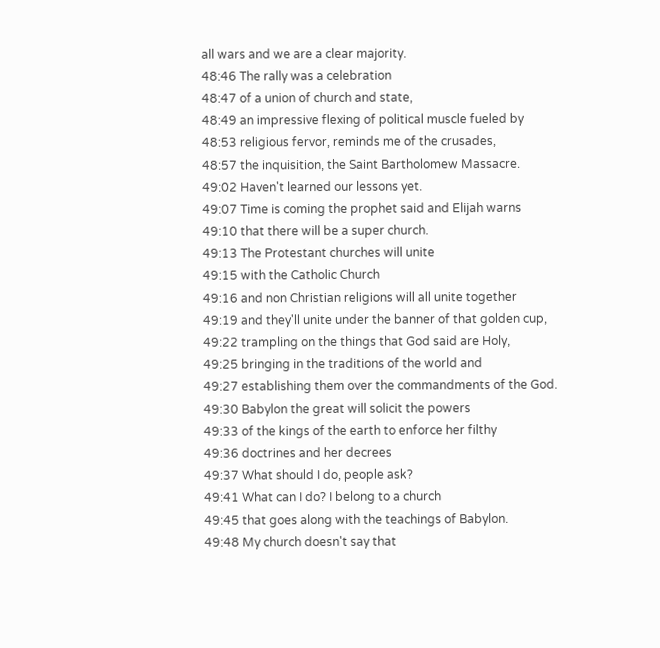all wars and we are a clear majority.
48:46 The rally was a celebration
48:47 of a union of church and state,
48:49 an impressive flexing of political muscle fueled by
48:53 religious fervor, reminds me of the crusades,
48:57 the inquisition, the Saint Bartholomew Massacre.
49:02 Haven't learned our lessons yet.
49:07 Time is coming the prophet said and Elijah warns
49:10 that there will be a super church.
49:13 The Protestant churches will unite
49:15 with the Catholic Church
49:16 and non Christian religions will all unite together
49:19 and they'll unite under the banner of that golden cup,
49:22 trampling on the things that God said are Holy,
49:25 bringing in the traditions of the world and
49:27 establishing them over the commandments of the God.
49:30 Babylon the great will solicit the powers
49:33 of the kings of the earth to enforce her filthy
49:36 doctrines and her decrees
49:37 What should I do, people ask?
49:41 What can I do? I belong to a church
49:45 that goes along with the teachings of Babylon.
49:48 My church doesn't say that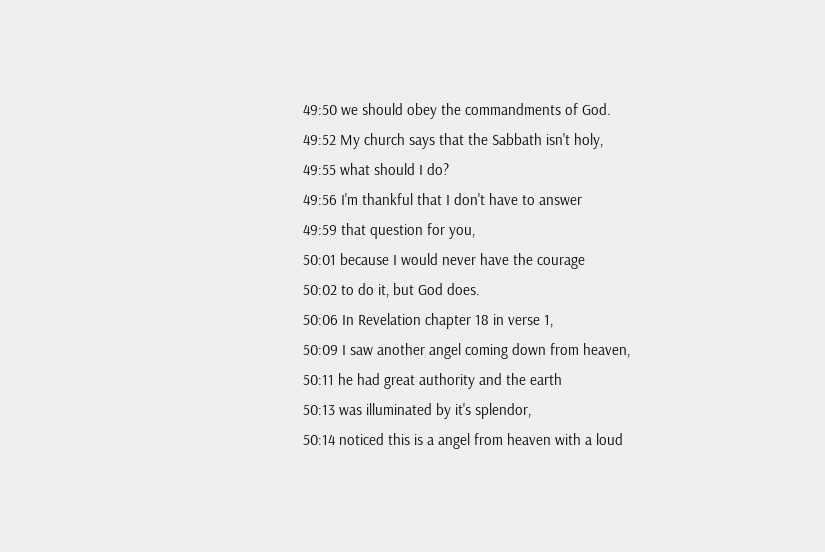49:50 we should obey the commandments of God.
49:52 My church says that the Sabbath isn't holy,
49:55 what should I do?
49:56 I'm thankful that I don't have to answer
49:59 that question for you,
50:01 because I would never have the courage
50:02 to do it, but God does.
50:06 In Revelation chapter 18 in verse 1,
50:09 I saw another angel coming down from heaven,
50:11 he had great authority and the earth
50:13 was illuminated by it's splendor,
50:14 noticed this is a angel from heaven with a loud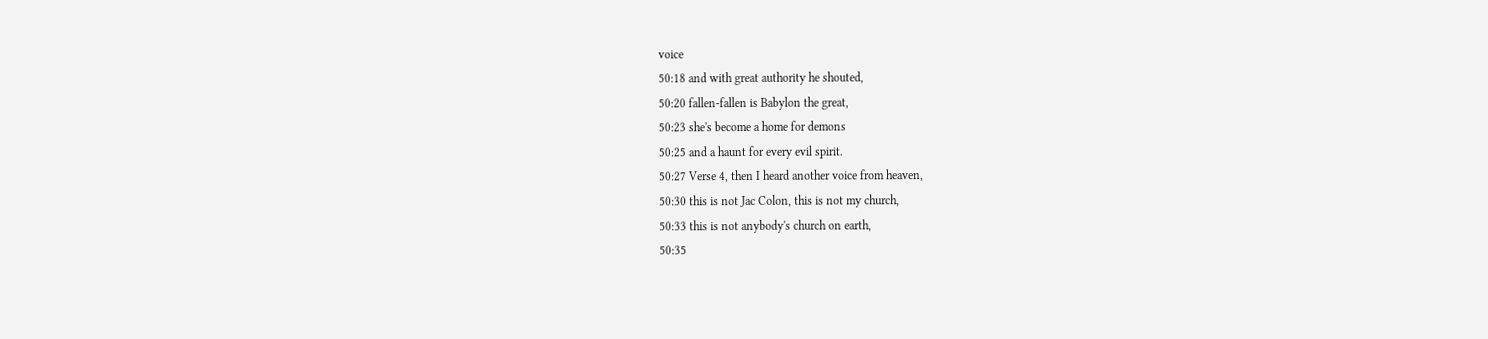voice
50:18 and with great authority he shouted,
50:20 fallen-fallen is Babylon the great,
50:23 she's become a home for demons
50:25 and a haunt for every evil spirit.
50:27 Verse 4, then I heard another voice from heaven,
50:30 this is not Jac Colon, this is not my church,
50:33 this is not anybody's church on earth,
50:35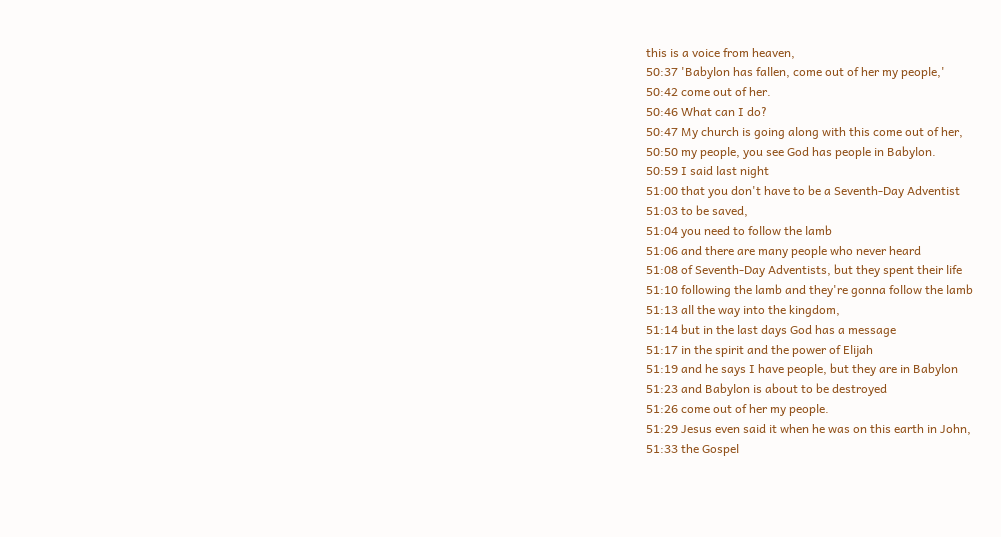this is a voice from heaven,
50:37 'Babylon has fallen, come out of her my people,'
50:42 come out of her.
50:46 What can I do?
50:47 My church is going along with this come out of her,
50:50 my people, you see God has people in Babylon.
50:59 I said last night
51:00 that you don't have to be a Seventh-Day Adventist
51:03 to be saved,
51:04 you need to follow the lamb
51:06 and there are many people who never heard
51:08 of Seventh-Day Adventists, but they spent their life
51:10 following the lamb and they're gonna follow the lamb
51:13 all the way into the kingdom,
51:14 but in the last days God has a message
51:17 in the spirit and the power of Elijah
51:19 and he says I have people, but they are in Babylon
51:23 and Babylon is about to be destroyed
51:26 come out of her my people.
51:29 Jesus even said it when he was on this earth in John,
51:33 the Gospel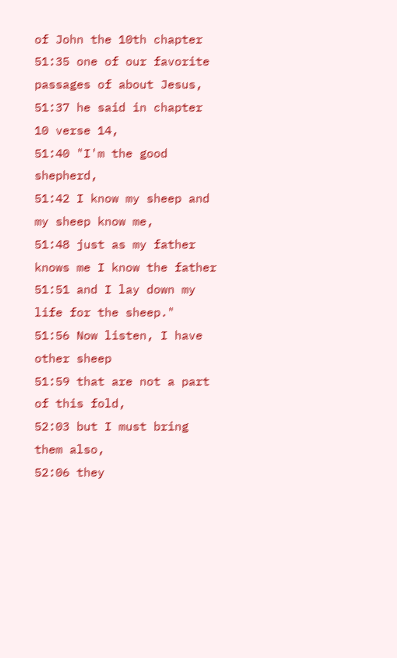of John the 10th chapter
51:35 one of our favorite passages of about Jesus,
51:37 he said in chapter 10 verse 14,
51:40 "I'm the good shepherd,
51:42 I know my sheep and my sheep know me,
51:48 just as my father knows me I know the father
51:51 and I lay down my life for the sheep."
51:56 Now listen, I have other sheep
51:59 that are not a part of this fold,
52:03 but I must bring them also,
52:06 they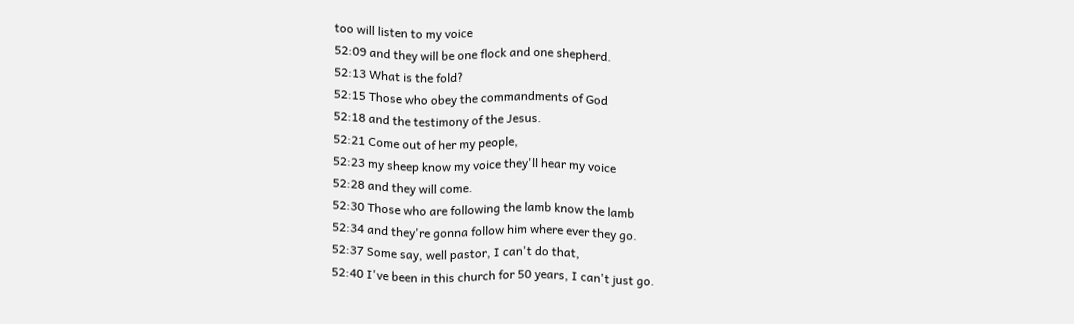too will listen to my voice
52:09 and they will be one flock and one shepherd.
52:13 What is the fold?
52:15 Those who obey the commandments of God
52:18 and the testimony of the Jesus.
52:21 Come out of her my people,
52:23 my sheep know my voice they'll hear my voice
52:28 and they will come.
52:30 Those who are following the lamb know the lamb
52:34 and they're gonna follow him where ever they go.
52:37 Some say, well pastor, I can't do that,
52:40 I've been in this church for 50 years, I can't just go.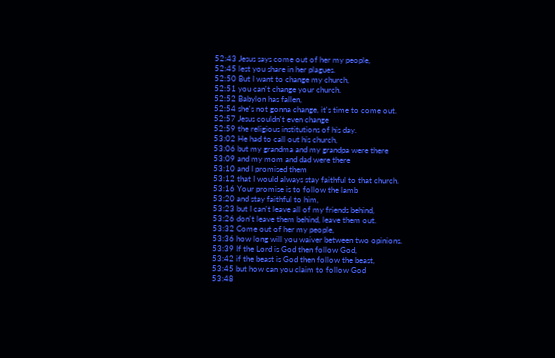52:43 Jesus says come out of her my people,
52:45 lest you share in her plagues.
52:50 But I want to change my church,
52:51 you can't change your church.
52:52 Babylon has fallen,
52:54 she's not gonna change, it's time to come out.
52:57 Jesus couldn't even change
52:59 the religious institutions of his day.
53:02 He had to call out his church,
53:06 but my grandma and my grandpa were there
53:09 and my mom and dad were there
53:10 and I promised them
53:12 that I would always stay faithful to that church.
53:16 Your promise is to follow the lamb
53:20 and stay faithful to him,
53:23 but I can't leave all of my friends behind,
53:26 don't leave them behind, leave them out.
53:32 Come out of her my people,
53:36 how long will you waiver between two opinions.
53:39 If the Lord is God then follow God,
53:42 if the beast is God then follow the beast,
53:45 but how can you claim to follow God
53:48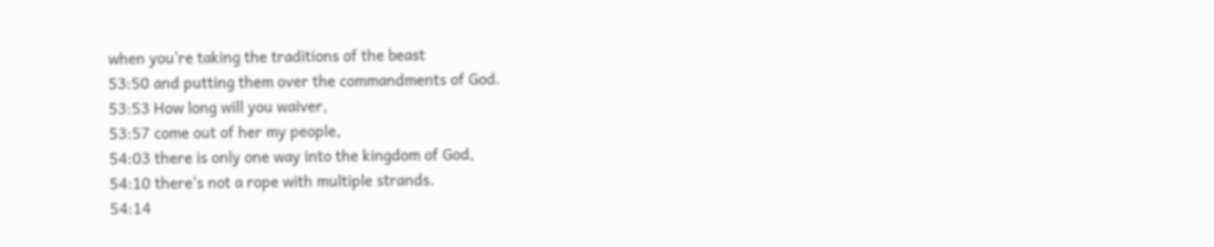when you're taking the traditions of the beast
53:50 and putting them over the commandments of God.
53:53 How long will you waiver,
53:57 come out of her my people,
54:03 there is only one way into the kingdom of God,
54:10 there's not a rope with multiple strands.
54:14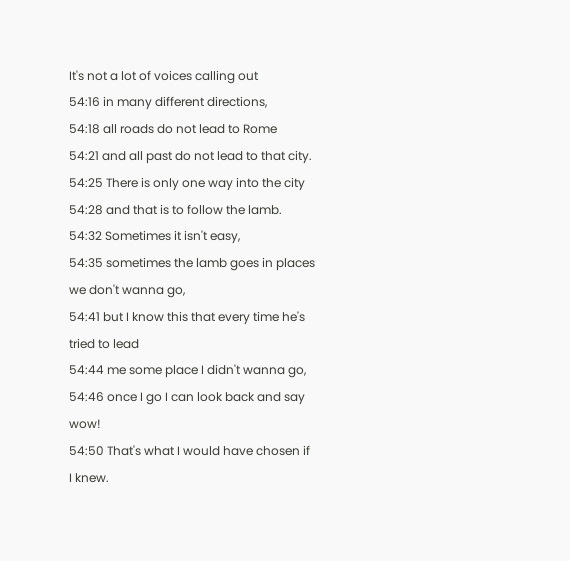It's not a lot of voices calling out
54:16 in many different directions,
54:18 all roads do not lead to Rome
54:21 and all past do not lead to that city.
54:25 There is only one way into the city
54:28 and that is to follow the lamb.
54:32 Sometimes it isn't easy,
54:35 sometimes the lamb goes in places we don't wanna go,
54:41 but I know this that every time he's tried to lead
54:44 me some place I didn't wanna go,
54:46 once I go I can look back and say wow!
54:50 That's what I would have chosen if I knew.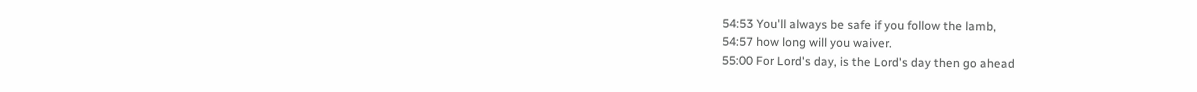54:53 You'll always be safe if you follow the lamb,
54:57 how long will you waiver.
55:00 For Lord's day, is the Lord's day then go ahead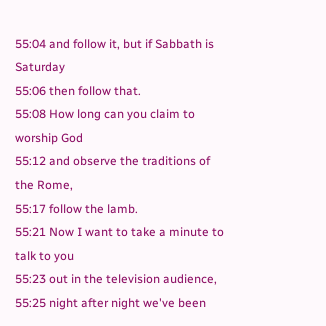55:04 and follow it, but if Sabbath is Saturday
55:06 then follow that.
55:08 How long can you claim to worship God
55:12 and observe the traditions of the Rome,
55:17 follow the lamb.
55:21 Now I want to take a minute to talk to you
55:23 out in the television audience,
55:25 night after night we've been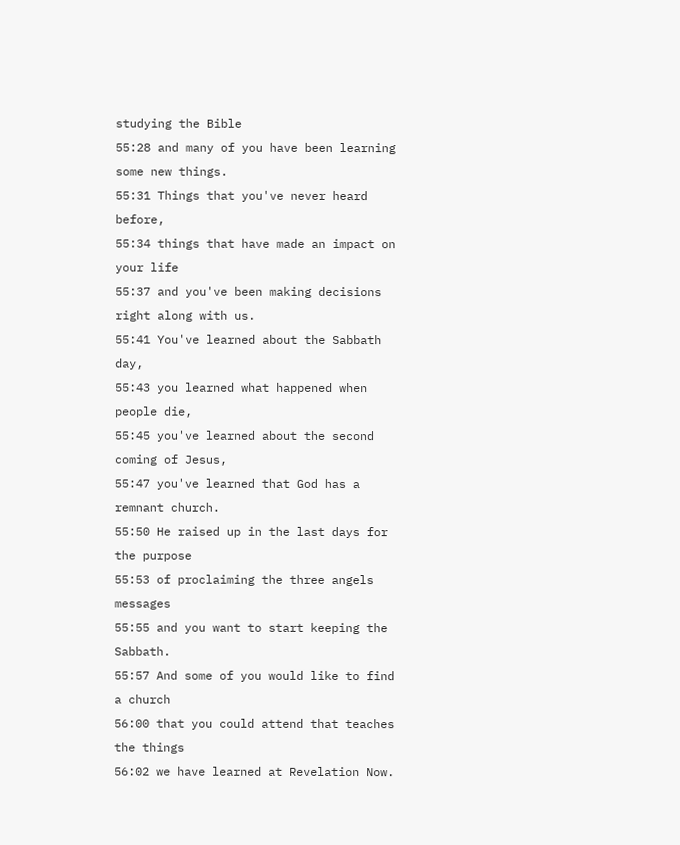studying the Bible
55:28 and many of you have been learning some new things.
55:31 Things that you've never heard before,
55:34 things that have made an impact on your life
55:37 and you've been making decisions right along with us.
55:41 You've learned about the Sabbath day,
55:43 you learned what happened when people die,
55:45 you've learned about the second coming of Jesus,
55:47 you've learned that God has a remnant church.
55:50 He raised up in the last days for the purpose
55:53 of proclaiming the three angels messages
55:55 and you want to start keeping the Sabbath.
55:57 And some of you would like to find a church
56:00 that you could attend that teaches the things
56:02 we have learned at Revelation Now.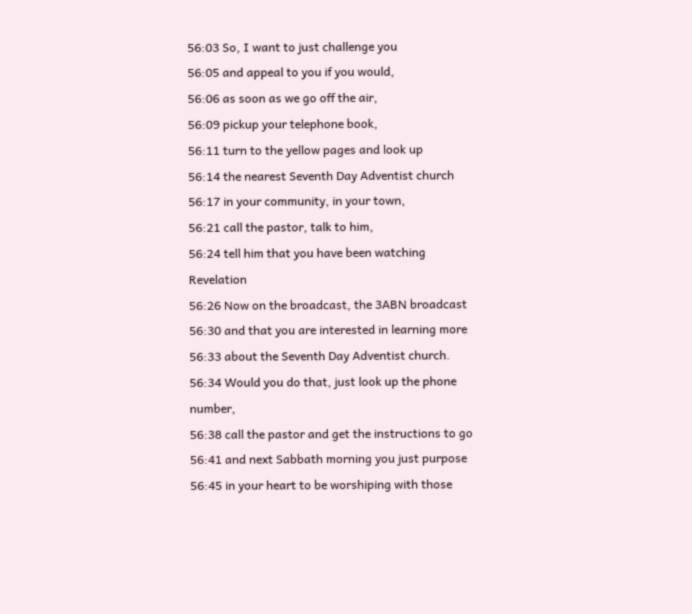56:03 So, I want to just challenge you
56:05 and appeal to you if you would,
56:06 as soon as we go off the air,
56:09 pickup your telephone book,
56:11 turn to the yellow pages and look up
56:14 the nearest Seventh Day Adventist church
56:17 in your community, in your town,
56:21 call the pastor, talk to him,
56:24 tell him that you have been watching Revelation
56:26 Now on the broadcast, the 3ABN broadcast
56:30 and that you are interested in learning more
56:33 about the Seventh Day Adventist church.
56:34 Would you do that, just look up the phone number,
56:38 call the pastor and get the instructions to go
56:41 and next Sabbath morning you just purpose
56:45 in your heart to be worshiping with those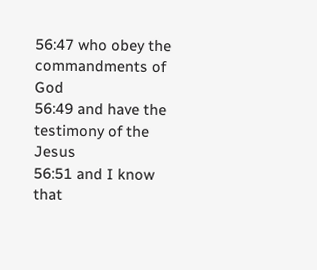56:47 who obey the commandments of God
56:49 and have the testimony of the Jesus
56:51 and I know that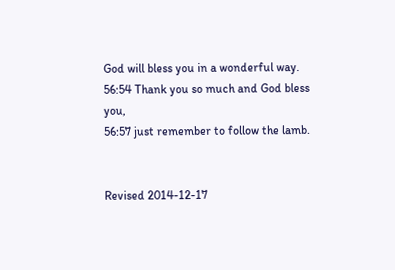God will bless you in a wonderful way.
56:54 Thank you so much and God bless you,
56:57 just remember to follow the lamb.


Revised 2014-12-17